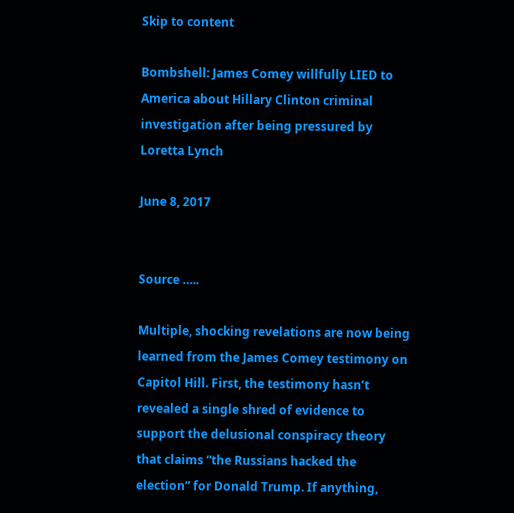Skip to content

Bombshell: James Comey willfully LIED to America about Hillary Clinton criminal investigation after being pressured by Loretta Lynch

June 8, 2017


Source …..

Multiple, shocking revelations are now being learned from the James Comey testimony on Capitol Hill. First, the testimony hasn’t revealed a single shred of evidence to support the delusional conspiracy theory that claims “the Russians hacked the election” for Donald Trump. If anything,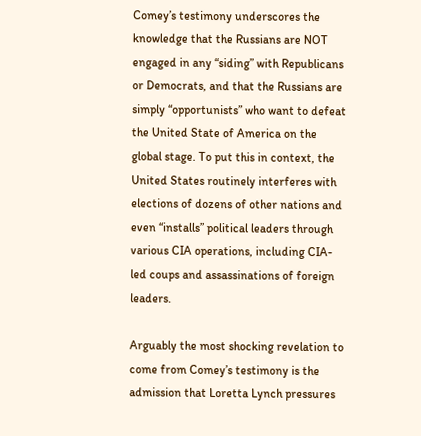Comey’s testimony underscores the knowledge that the Russians are NOT engaged in any “siding” with Republicans or Democrats, and that the Russians are simply “opportunists” who want to defeat the United State of America on the global stage. To put this in context, the United States routinely interferes with elections of dozens of other nations and even “installs” political leaders through various CIA operations, including CIA-led coups and assassinations of foreign leaders.

Arguably the most shocking revelation to come from Comey’s testimony is the admission that Loretta Lynch pressures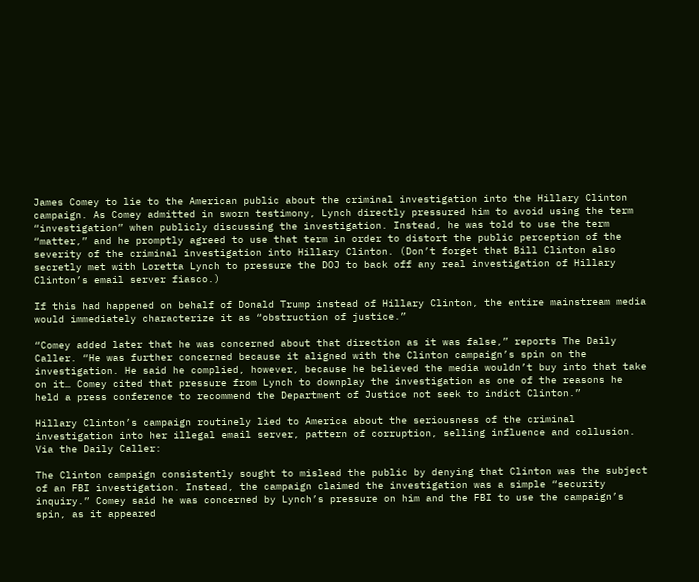James Comey to lie to the American public about the criminal investigation into the Hillary Clinton campaign. As Comey admitted in sworn testimony, Lynch directly pressured him to avoid using the term “investigation” when publicly discussing the investigation. Instead, he was told to use the term “matter,” and he promptly agreed to use that term in order to distort the public perception of the severity of the criminal investigation into Hillary Clinton. (Don’t forget that Bill Clinton also secretly met with Loretta Lynch to pressure the DOJ to back off any real investigation of Hillary Clinton’s email server fiasco.)

If this had happened on behalf of Donald Trump instead of Hillary Clinton, the entire mainstream media would immediately characterize it as “obstruction of justice.”

“Comey added later that he was concerned about that direction as it was false,” reports The Daily Caller. “He was further concerned because it aligned with the Clinton campaign’s spin on the investigation. He said he complied, however, because he believed the media wouldn’t buy into that take on it… Comey cited that pressure from Lynch to downplay the investigation as one of the reasons he held a press conference to recommend the Department of Justice not seek to indict Clinton.”

Hillary Clinton’s campaign routinely lied to America about the seriousness of the criminal investigation into her illegal email server, pattern of corruption, selling influence and collusion. Via the Daily Caller:

The Clinton campaign consistently sought to mislead the public by denying that Clinton was the subject of an FBI investigation. Instead, the campaign claimed the investigation was a simple “security inquiry.” Comey said he was concerned by Lynch’s pressure on him and the FBI to use the campaign’s spin, as it appeared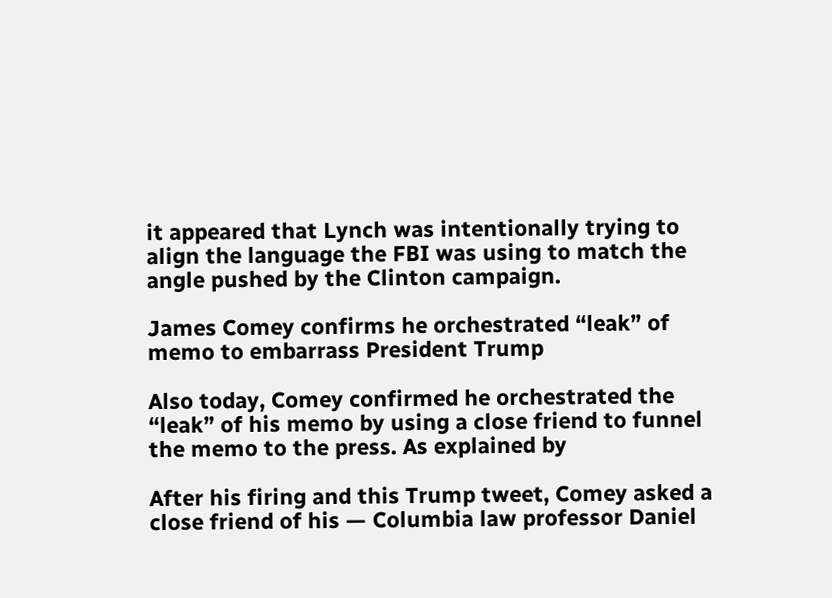it appeared that Lynch was intentionally trying to align the language the FBI was using to match the angle pushed by the Clinton campaign.

James Comey confirms he orchestrated “leak” of memo to embarrass President Trump

Also today, Comey confirmed he orchestrated the “leak” of his memo by using a close friend to funnel the memo to the press. As explained by

After his firing and this Trump tweet, Comey asked a close friend of his — Columbia law professor Daniel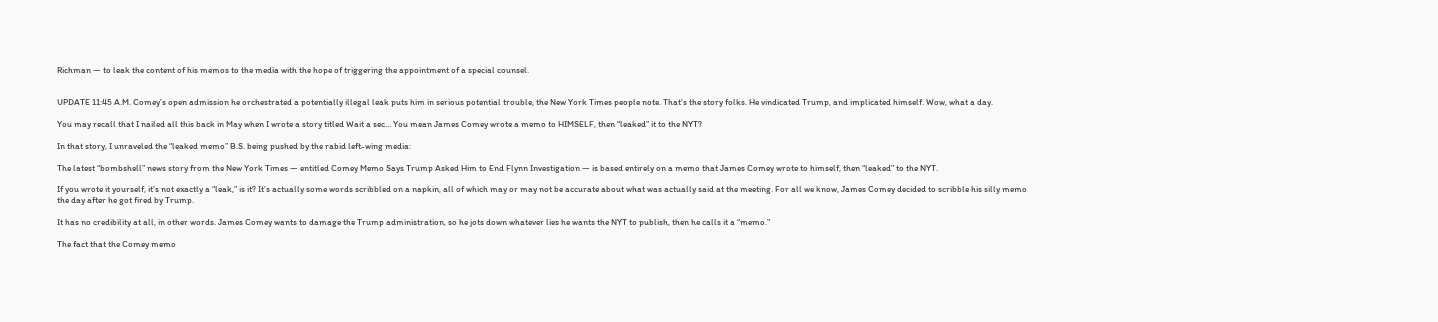Richman — to leak the content of his memos to the media with the hope of triggering the appointment of a special counsel.


UPDATE 11:45 A.M. Comey’s open admission he orchestrated a potentially illegal leak puts him in serious potential trouble, the New York Times people note. That’s the story folks. He vindicated Trump, and implicated himself. Wow, what a day.

You may recall that I nailed all this back in May when I wrote a story titled Wait a sec… You mean James Comey wrote a memo to HIMSELF, then “leaked” it to the NYT?

In that story, I unraveled the “leaked memo” B.S. being pushed by the rabid left-wing media:

The latest “bombshell” news story from the New York Times — entitled Comey Memo Says Trump Asked Him to End Flynn Investigation — is based entirely on a memo that James Comey wrote to himself, then “leaked” to the NYT.

If you wrote it yourself, it’s not exactly a “leak,” is it? It’s actually some words scribbled on a napkin, all of which may or may not be accurate about what was actually said at the meeting. For all we know, James Comey decided to scribble his silly memo the day after he got fired by Trump.

It has no credibility at all, in other words. James Comey wants to damage the Trump administration, so he jots down whatever lies he wants the NYT to publish, then he calls it a “memo.”

The fact that the Comey memo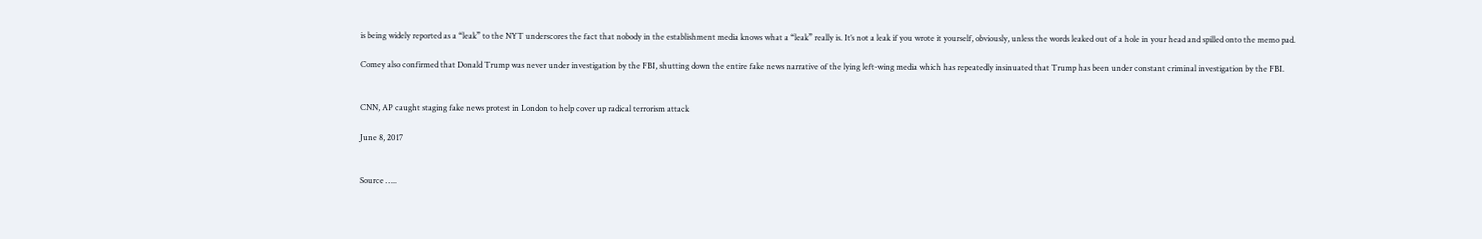is being widely reported as a “leak” to the NYT underscores the fact that nobody in the establishment media knows what a “leak” really is. It’s not a leak if you wrote it yourself, obviously, unless the words leaked out of a hole in your head and spilled onto the memo pad.

Comey also confirmed that Donald Trump was never under investigation by the FBI, shutting down the entire fake news narrative of the lying left-wing media which has repeatedly insinuated that Trump has been under constant criminal investigation by the FBI.


CNN, AP caught staging fake news protest in London to help cover up radical terrorism attack

June 8, 2017


Source …..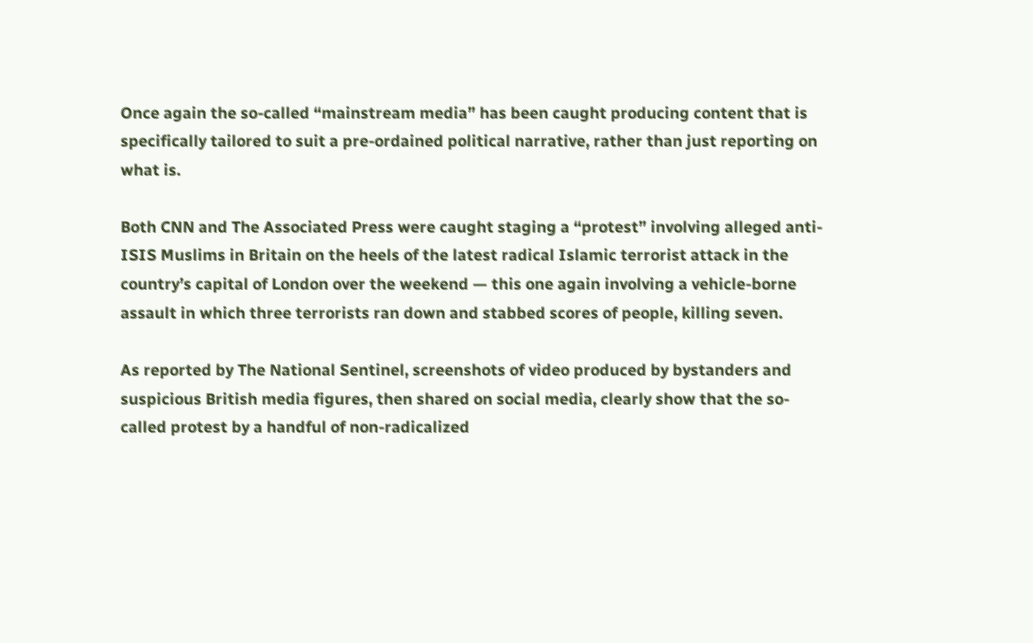Once again the so-called “mainstream media” has been caught producing content that is specifically tailored to suit a pre-ordained political narrative, rather than just reporting on what is.

Both CNN and The Associated Press were caught staging a “protest” involving alleged anti-ISIS Muslims in Britain on the heels of the latest radical Islamic terrorist attack in the country’s capital of London over the weekend — this one again involving a vehicle-borne assault in which three terrorists ran down and stabbed scores of people, killing seven.

As reported by The National Sentinel, screenshots of video produced by bystanders and suspicious British media figures, then shared on social media, clearly show that the so-called protest by a handful of non-radicalized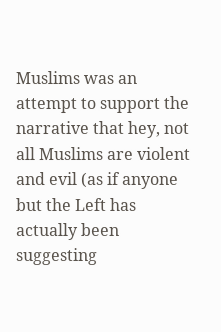Muslims was an attempt to support the narrative that hey, not all Muslims are violent and evil (as if anyone but the Left has actually been suggesting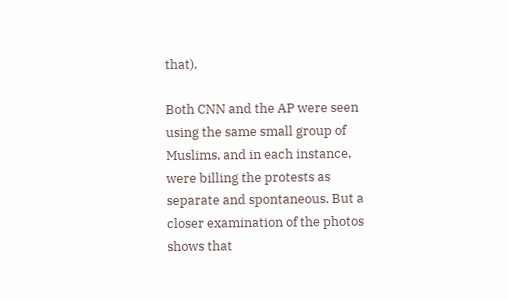that).

Both CNN and the AP were seen using the same small group of Muslims, and in each instance, were billing the protests as separate and spontaneous. But a closer examination of the photos shows that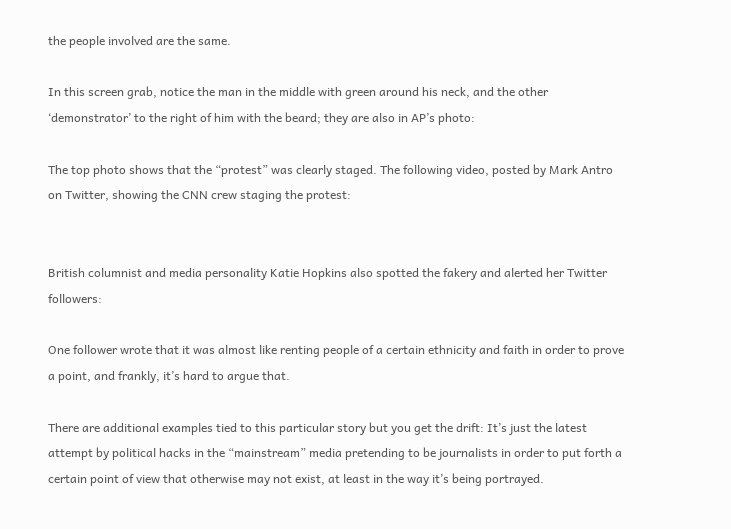the people involved are the same.

In this screen grab, notice the man in the middle with green around his neck, and the other ‘demonstrator’ to the right of him with the beard; they are also in AP’s photo:

The top photo shows that the “protest” was clearly staged. The following video, posted by Mark Antro on Twitter, showing the CNN crew staging the protest:


British columnist and media personality Katie Hopkins also spotted the fakery and alerted her Twitter followers:

One follower wrote that it was almost like renting people of a certain ethnicity and faith in order to prove a point, and frankly, it’s hard to argue that.

There are additional examples tied to this particular story but you get the drift: It’s just the latest attempt by political hacks in the “mainstream” media pretending to be journalists in order to put forth a certain point of view that otherwise may not exist, at least in the way it’s being portrayed.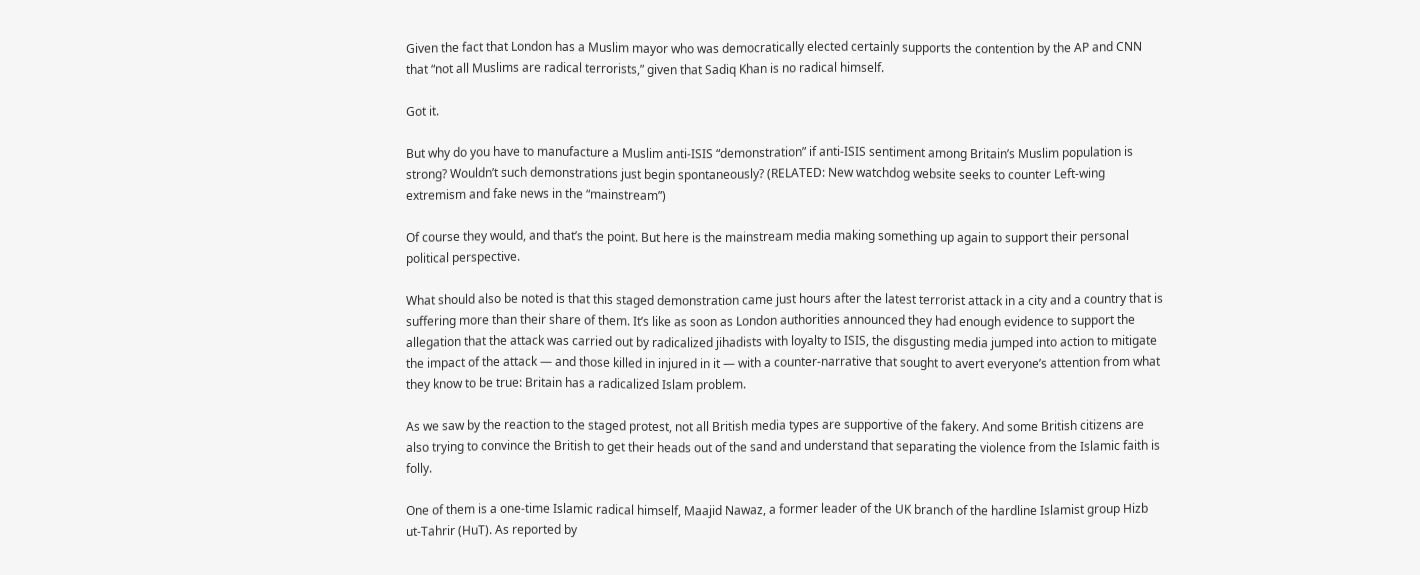Given the fact that London has a Muslim mayor who was democratically elected certainly supports the contention by the AP and CNN that “not all Muslims are radical terrorists,” given that Sadiq Khan is no radical himself.

Got it.

But why do you have to manufacture a Muslim anti-ISIS “demonstration” if anti-ISIS sentiment among Britain’s Muslim population is strong? Wouldn’t such demonstrations just begin spontaneously? (RELATED: New watchdog website seeks to counter Left-wing extremism and fake news in the “mainstream”)

Of course they would, and that’s the point. But here is the mainstream media making something up again to support their personal political perspective.

What should also be noted is that this staged demonstration came just hours after the latest terrorist attack in a city and a country that is suffering more than their share of them. It’s like as soon as London authorities announced they had enough evidence to support the allegation that the attack was carried out by radicalized jihadists with loyalty to ISIS, the disgusting media jumped into action to mitigate the impact of the attack — and those killed in injured in it — with a counter-narrative that sought to avert everyone’s attention from what they know to be true: Britain has a radicalized Islam problem.

As we saw by the reaction to the staged protest, not all British media types are supportive of the fakery. And some British citizens are also trying to convince the British to get their heads out of the sand and understand that separating the violence from the Islamic faith is folly.

One of them is a one-time Islamic radical himself, Maajid Nawaz, a former leader of the UK branch of the hardline Islamist group Hizb ut-Tahrir (HuT). As reported by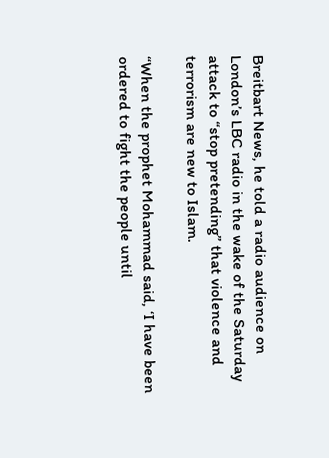Breitbart News, he told a radio audience on London’s LBC radio in the wake of the Saturday attack to “stop pretending” that violence and terrorism are new to Islam.

“When the prophet Mohammad said, ‘I have been ordered to fight the people until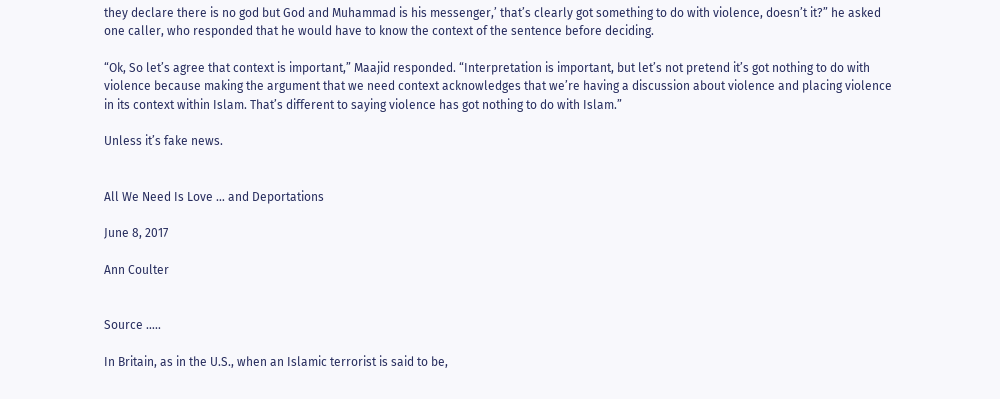they declare there is no god but God and Muhammad is his messenger,’ that’s clearly got something to do with violence, doesn’t it?” he asked one caller, who responded that he would have to know the context of the sentence before deciding.

“Ok, So let’s agree that context is important,” Maajid responded. “Interpretation is important, but let’s not pretend it’s got nothing to do with violence because making the argument that we need context acknowledges that we’re having a discussion about violence and placing violence in its context within Islam. That’s different to saying violence has got nothing to do with Islam.”

Unless it’s fake news.


All We Need Is Love … and Deportations

June 8, 2017

Ann Coulter


Source …..

In Britain, as in the U.S., when an Islamic terrorist is said to be,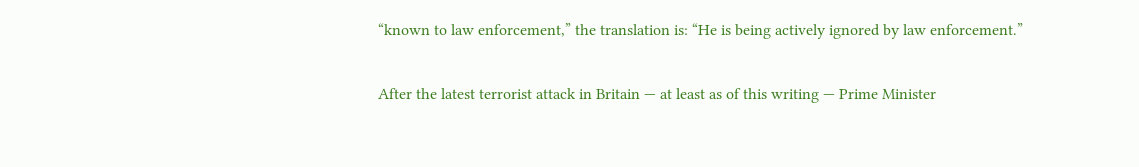“known to law enforcement,” the translation is: “He is being actively ignored by law enforcement.”

After the latest terrorist attack in Britain — at least as of this writing — Prime Minister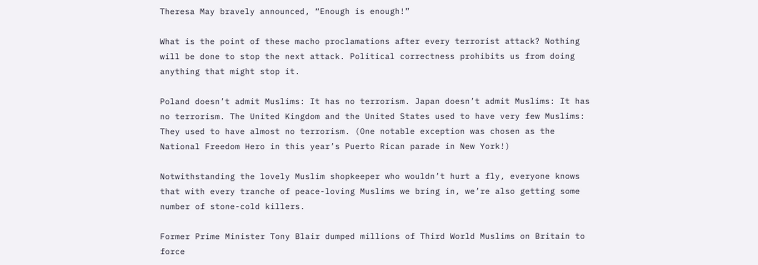Theresa May bravely announced, “Enough is enough!”

What is the point of these macho proclamations after every terrorist attack? Nothing will be done to stop the next attack. Political correctness prohibits us from doing anything that might stop it.

Poland doesn’t admit Muslims: It has no terrorism. Japan doesn’t admit Muslims: It has no terrorism. The United Kingdom and the United States used to have very few Muslims: They used to have almost no terrorism. (One notable exception was chosen as the National Freedom Hero in this year’s Puerto Rican parade in New York!)

Notwithstanding the lovely Muslim shopkeeper who wouldn’t hurt a fly, everyone knows that with every tranche of peace-loving Muslims we bring in, we’re also getting some number of stone-cold killers.

Former Prime Minister Tony Blair dumped millions of Third World Muslims on Britain to force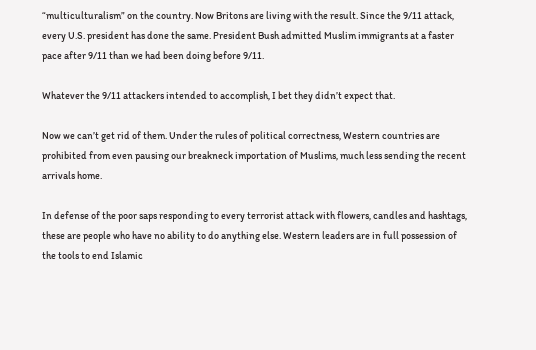“multiculturalism” on the country. Now Britons are living with the result. Since the 9/11 attack, every U.S. president has done the same. President Bush admitted Muslim immigrants at a faster pace after 9/11 than we had been doing before 9/11.

Whatever the 9/11 attackers intended to accomplish, I bet they didn’t expect that.

Now we can’t get rid of them. Under the rules of political correctness, Western countries are prohibited from even pausing our breakneck importation of Muslims, much less sending the recent arrivals home.

In defense of the poor saps responding to every terrorist attack with flowers, candles and hashtags, these are people who have no ability to do anything else. Western leaders are in full possession of the tools to end Islamic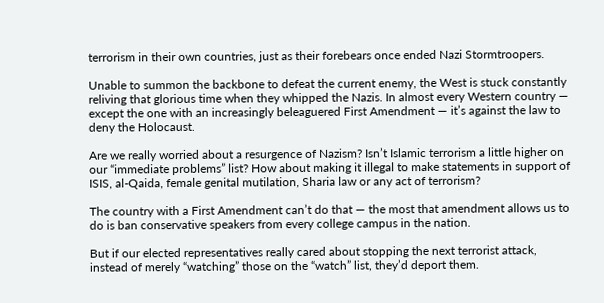terrorism in their own countries, just as their forebears once ended Nazi Stormtroopers.

Unable to summon the backbone to defeat the current enemy, the West is stuck constantly reliving that glorious time when they whipped the Nazis. In almost every Western country — except the one with an increasingly beleaguered First Amendment — it’s against the law to deny the Holocaust.

Are we really worried about a resurgence of Nazism? Isn’t Islamic terrorism a little higher on our “immediate problems” list? How about making it illegal to make statements in support of ISIS, al-Qaida, female genital mutilation, Sharia law or any act of terrorism?

The country with a First Amendment can’t do that — the most that amendment allows us to do is ban conservative speakers from every college campus in the nation.

But if our elected representatives really cared about stopping the next terrorist attack, instead of merely “watching” those on the “watch” list, they’d deport them.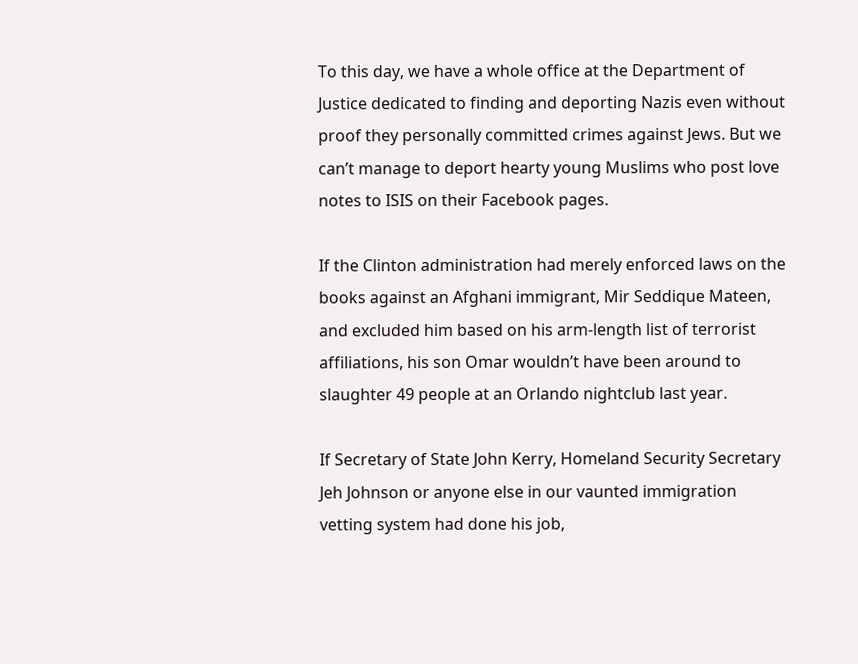To this day, we have a whole office at the Department of Justice dedicated to finding and deporting Nazis even without proof they personally committed crimes against Jews. But we can’t manage to deport hearty young Muslims who post love notes to ISIS on their Facebook pages.

If the Clinton administration had merely enforced laws on the books against an Afghani immigrant, Mir Seddique Mateen, and excluded him based on his arm-length list of terrorist affiliations, his son Omar wouldn’t have been around to slaughter 49 people at an Orlando nightclub last year.

If Secretary of State John Kerry, Homeland Security Secretary Jeh Johnson or anyone else in our vaunted immigration vetting system had done his job,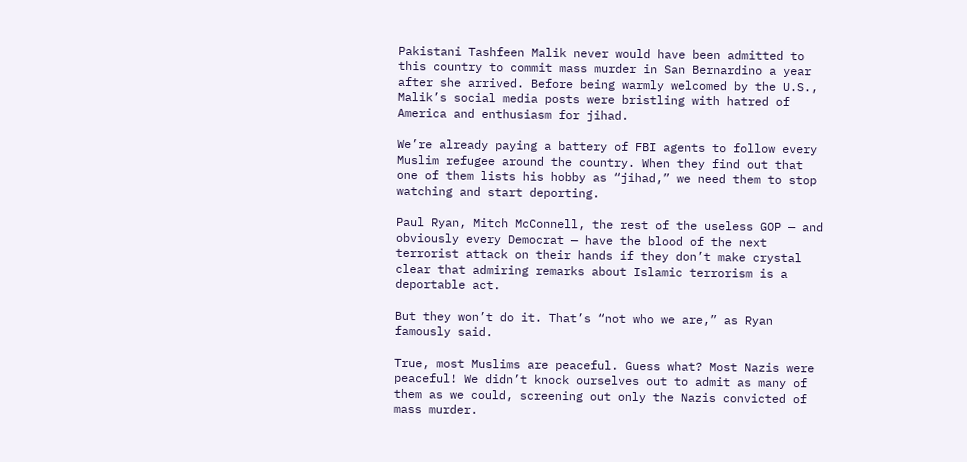Pakistani Tashfeen Malik never would have been admitted to this country to commit mass murder in San Bernardino a year after she arrived. Before being warmly welcomed by the U.S., Malik’s social media posts were bristling with hatred of America and enthusiasm for jihad.

We’re already paying a battery of FBI agents to follow every Muslim refugee around the country. When they find out that one of them lists his hobby as “jihad,” we need them to stop watching and start deporting.

Paul Ryan, Mitch McConnell, the rest of the useless GOP — and obviously every Democrat — have the blood of the next terrorist attack on their hands if they don’t make crystal clear that admiring remarks about Islamic terrorism is a deportable act.

But they won’t do it. That’s “not who we are,” as Ryan famously said.

True, most Muslims are peaceful. Guess what? Most Nazis were peaceful! We didn’t knock ourselves out to admit as many of them as we could, screening out only the Nazis convicted of mass murder.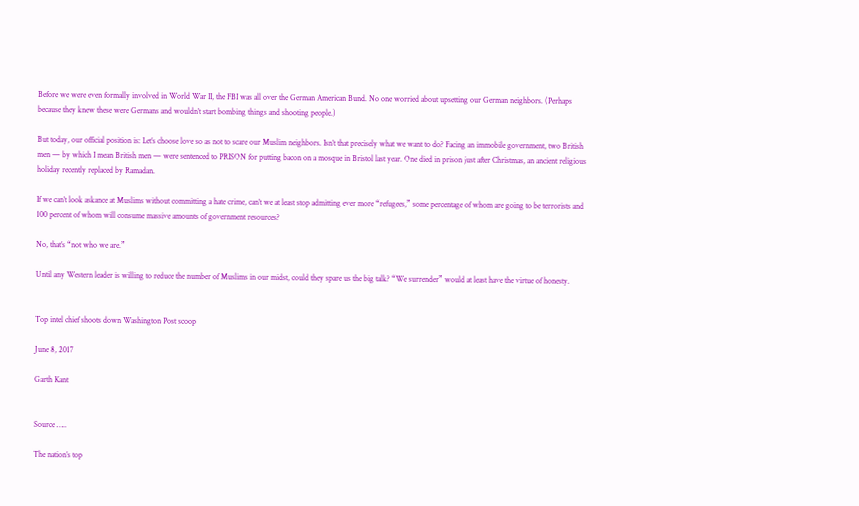Before we were even formally involved in World War II, the FBI was all over the German American Bund. No one worried about upsetting our German neighbors. (Perhaps because they knew these were Germans and wouldn’t start bombing things and shooting people.)

But today, our official position is: Let’s choose love so as not to scare our Muslim neighbors. Isn’t that precisely what we want to do? Facing an immobile government, two British men — by which I mean British men — were sentenced to PRISON for putting bacon on a mosque in Bristol last year. One died in prison just after Christmas, an ancient religious holiday recently replaced by Ramadan.

If we can’t look askance at Muslims without committing a hate crime, can’t we at least stop admitting ever more “refugees,” some percentage of whom are going to be terrorists and 100 percent of whom will consume massive amounts of government resources?

No, that’s “not who we are.”

Until any Western leader is willing to reduce the number of Muslims in our midst, could they spare us the big talk? “We surrender” would at least have the virtue of honesty.


Top intel chief shoots down Washington Post scoop

June 8, 2017

Garth Kant


Source …..

The nation’s top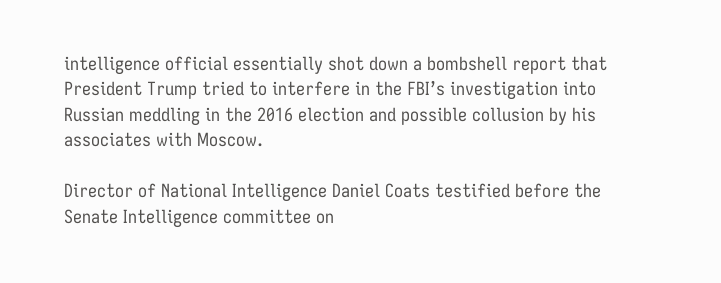intelligence official essentially shot down a bombshell report that President Trump tried to interfere in the FBI’s investigation into Russian meddling in the 2016 election and possible collusion by his associates with Moscow.

Director of National Intelligence Daniel Coats testified before the Senate Intelligence committee on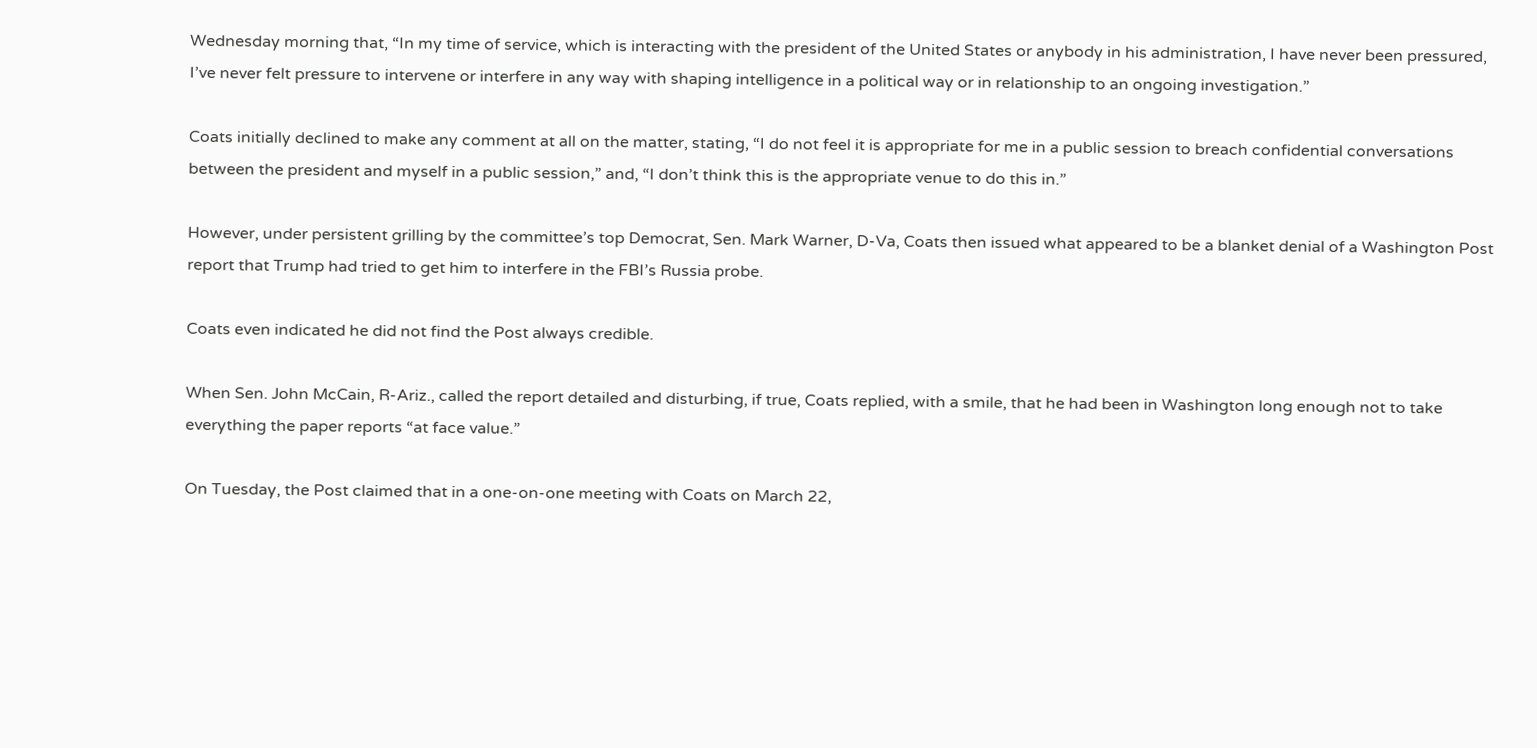Wednesday morning that, “In my time of service, which is interacting with the president of the United States or anybody in his administration, I have never been pressured, I’ve never felt pressure to intervene or interfere in any way with shaping intelligence in a political way or in relationship to an ongoing investigation.”

Coats initially declined to make any comment at all on the matter, stating, “I do not feel it is appropriate for me in a public session to breach confidential conversations between the president and myself in a public session,” and, “I don’t think this is the appropriate venue to do this in.”

However, under persistent grilling by the committee’s top Democrat, Sen. Mark Warner, D-Va, Coats then issued what appeared to be a blanket denial of a Washington Post report that Trump had tried to get him to interfere in the FBI’s Russia probe.

Coats even indicated he did not find the Post always credible.

When Sen. John McCain, R-Ariz., called the report detailed and disturbing, if true, Coats replied, with a smile, that he had been in Washington long enough not to take everything the paper reports “at face value.”

On Tuesday, the Post claimed that in a one-on-one meeting with Coats on March 22,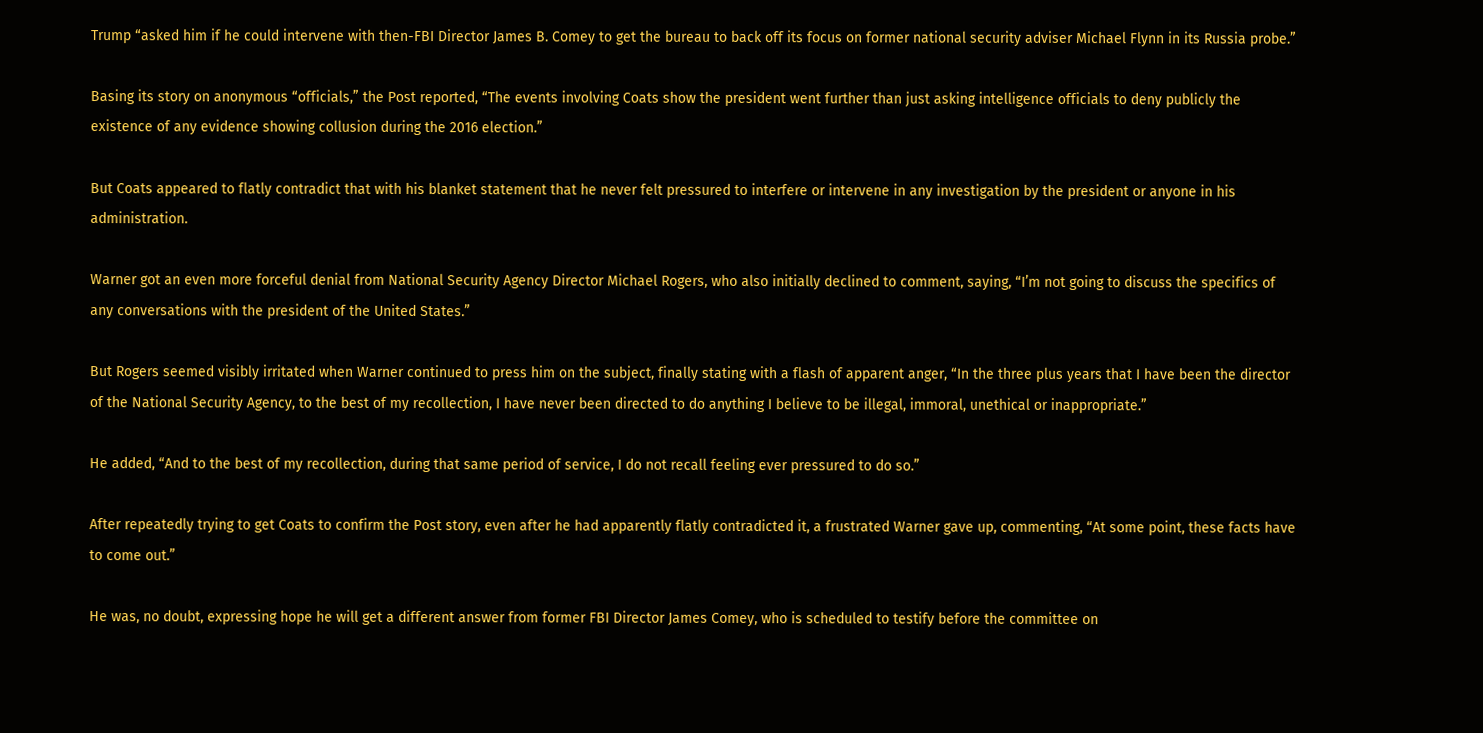Trump “asked him if he could intervene with then-FBI Director James B. Comey to get the bureau to back off its focus on former national security adviser Michael Flynn in its Russia probe.”

Basing its story on anonymous “officials,” the Post reported, “The events involving Coats show the president went further than just asking intelligence officials to deny publicly the existence of any evidence showing collusion during the 2016 election.”

But Coats appeared to flatly contradict that with his blanket statement that he never felt pressured to interfere or intervene in any investigation by the president or anyone in his administration.

Warner got an even more forceful denial from National Security Agency Director Michael Rogers, who also initially declined to comment, saying, “I’m not going to discuss the specifics of any conversations with the president of the United States.”

But Rogers seemed visibly irritated when Warner continued to press him on the subject, finally stating with a flash of apparent anger, “In the three plus years that I have been the director of the National Security Agency, to the best of my recollection, I have never been directed to do anything I believe to be illegal, immoral, unethical or inappropriate.”

He added, “And to the best of my recollection, during that same period of service, I do not recall feeling ever pressured to do so.”

After repeatedly trying to get Coats to confirm the Post story, even after he had apparently flatly contradicted it, a frustrated Warner gave up, commenting, “At some point, these facts have to come out.”

He was, no doubt, expressing hope he will get a different answer from former FBI Director James Comey, who is scheduled to testify before the committee on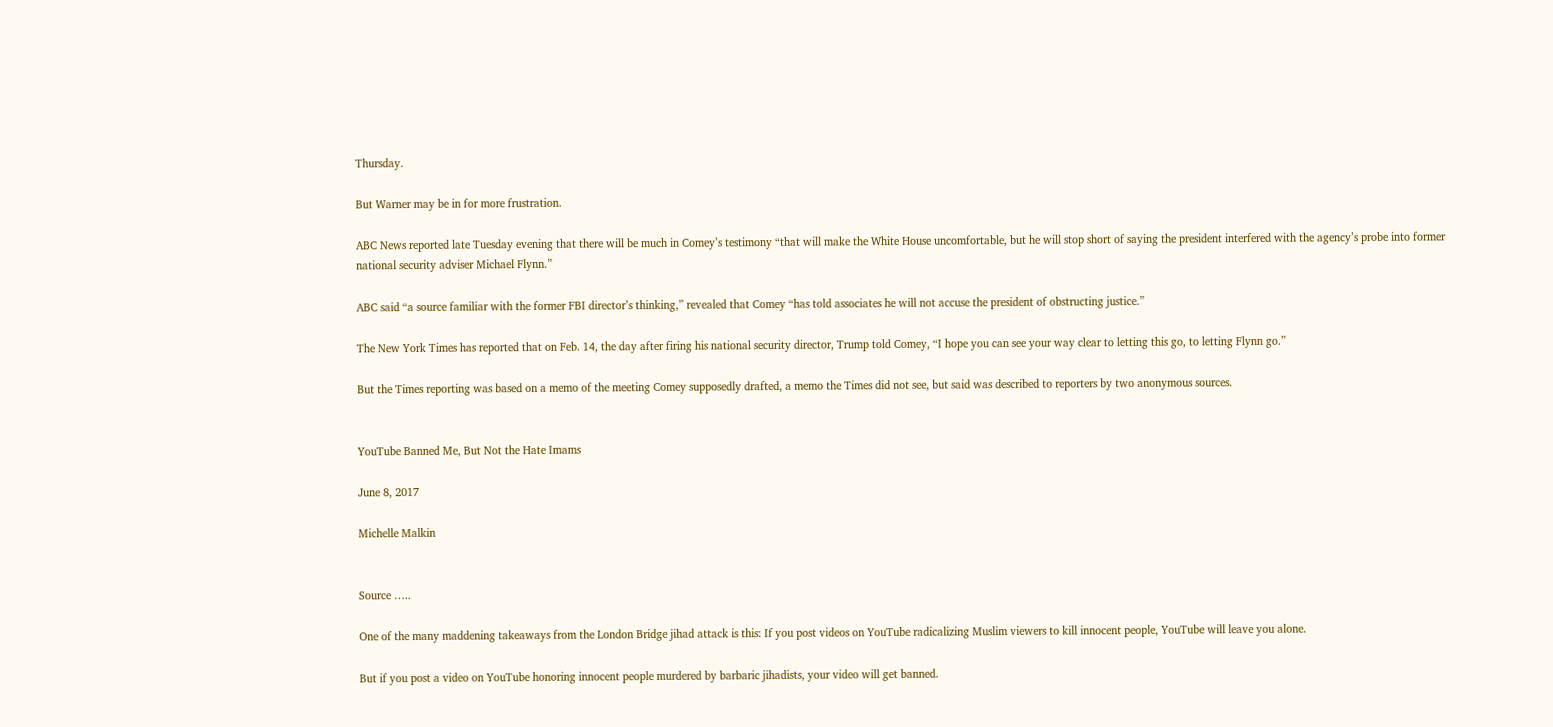Thursday.

But Warner may be in for more frustration.

ABC News reported late Tuesday evening that there will be much in Comey’s testimony “that will make the White House uncomfortable, but he will stop short of saying the president interfered with the agency’s probe into former national security adviser Michael Flynn.”

ABC said “a source familiar with the former FBI director’s thinking,” revealed that Comey “has told associates he will not accuse the president of obstructing justice.”

The New York Times has reported that on Feb. 14, the day after firing his national security director, Trump told Comey, “I hope you can see your way clear to letting this go, to letting Flynn go.”

But the Times reporting was based on a memo of the meeting Comey supposedly drafted, a memo the Times did not see, but said was described to reporters by two anonymous sources.


YouTube Banned Me, But Not the Hate Imams

June 8, 2017

Michelle Malkin


Source …..

One of the many maddening takeaways from the London Bridge jihad attack is this: If you post videos on YouTube radicalizing Muslim viewers to kill innocent people, YouTube will leave you alone.

But if you post a video on YouTube honoring innocent people murdered by barbaric jihadists, your video will get banned.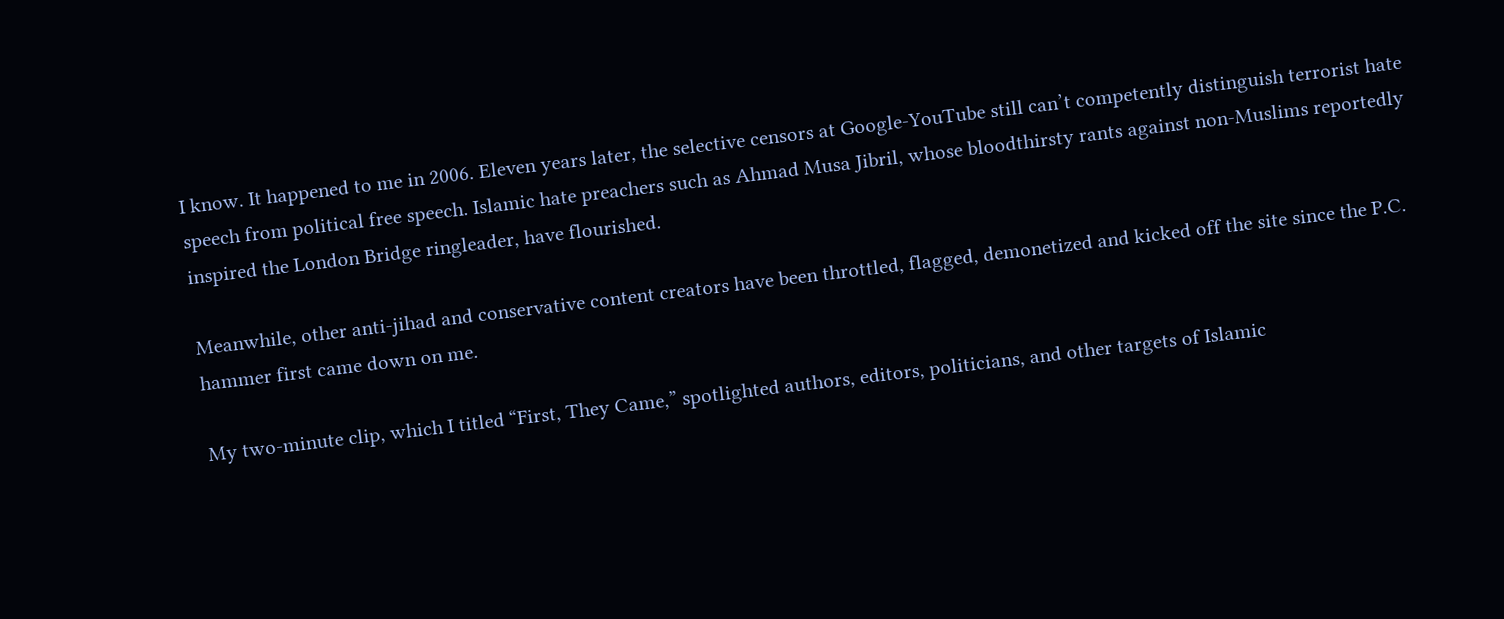I know. It happened to me in 2006. Eleven years later, the selective censors at Google-YouTube still can’t competently distinguish terrorist hate speech from political free speech. Islamic hate preachers such as Ahmad Musa Jibril, whose bloodthirsty rants against non-Muslims reportedly inspired the London Bridge ringleader, have flourished.

Meanwhile, other anti-jihad and conservative content creators have been throttled, flagged, demonetized and kicked off the site since the P.C. hammer first came down on me.

My two-minute clip, which I titled “First, They Came,” spotlighted authors, editors, politicians, and other targets of Islamic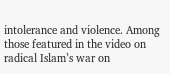intolerance and violence. Among those featured in the video on radical Islam’s war on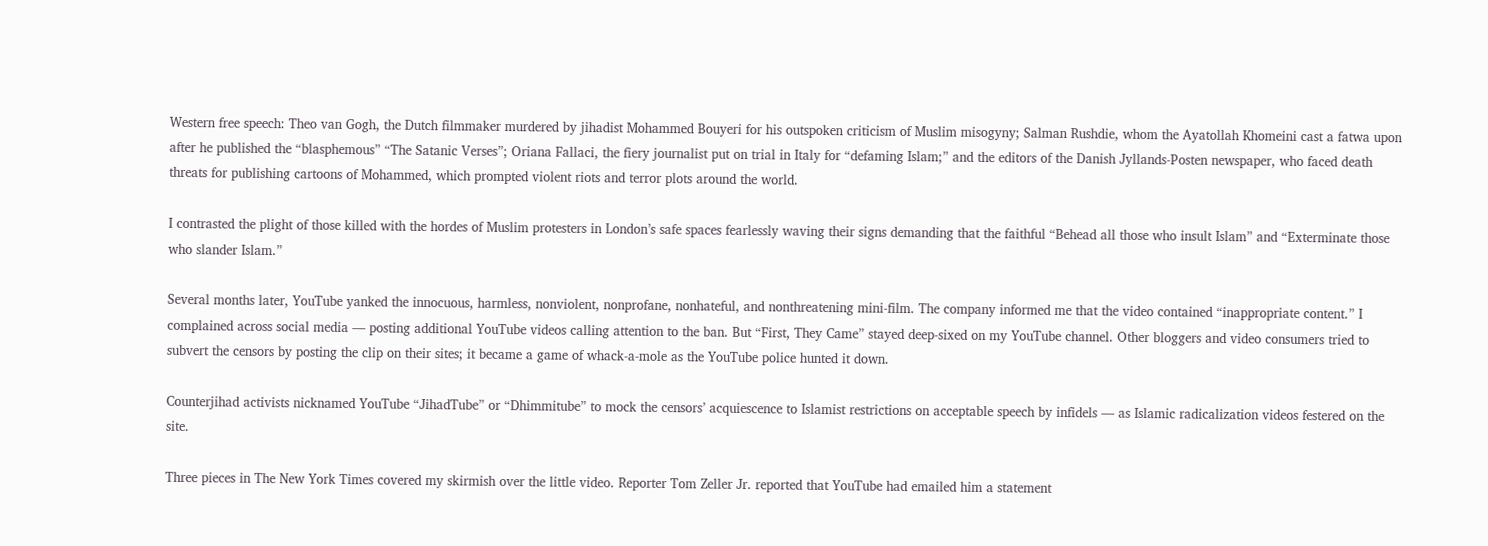Western free speech: Theo van Gogh, the Dutch filmmaker murdered by jihadist Mohammed Bouyeri for his outspoken criticism of Muslim misogyny; Salman Rushdie, whom the Ayatollah Khomeini cast a fatwa upon after he published the “blasphemous” “The Satanic Verses”; Oriana Fallaci, the fiery journalist put on trial in Italy for “defaming Islam;” and the editors of the Danish Jyllands-Posten newspaper, who faced death threats for publishing cartoons of Mohammed, which prompted violent riots and terror plots around the world.

I contrasted the plight of those killed with the hordes of Muslim protesters in London’s safe spaces fearlessly waving their signs demanding that the faithful “Behead all those who insult Islam” and “Exterminate those who slander Islam.”

Several months later, YouTube yanked the innocuous, harmless, nonviolent, nonprofane, nonhateful, and nonthreatening mini-film. The company informed me that the video contained “inappropriate content.” I complained across social media — posting additional YouTube videos calling attention to the ban. But “First, They Came” stayed deep-sixed on my YouTube channel. Other bloggers and video consumers tried to subvert the censors by posting the clip on their sites; it became a game of whack-a-mole as the YouTube police hunted it down.

Counterjihad activists nicknamed YouTube “JihadTube” or “Dhimmitube” to mock the censors’ acquiescence to Islamist restrictions on acceptable speech by infidels — as Islamic radicalization videos festered on the site.

Three pieces in The New York Times covered my skirmish over the little video. Reporter Tom Zeller Jr. reported that YouTube had emailed him a statement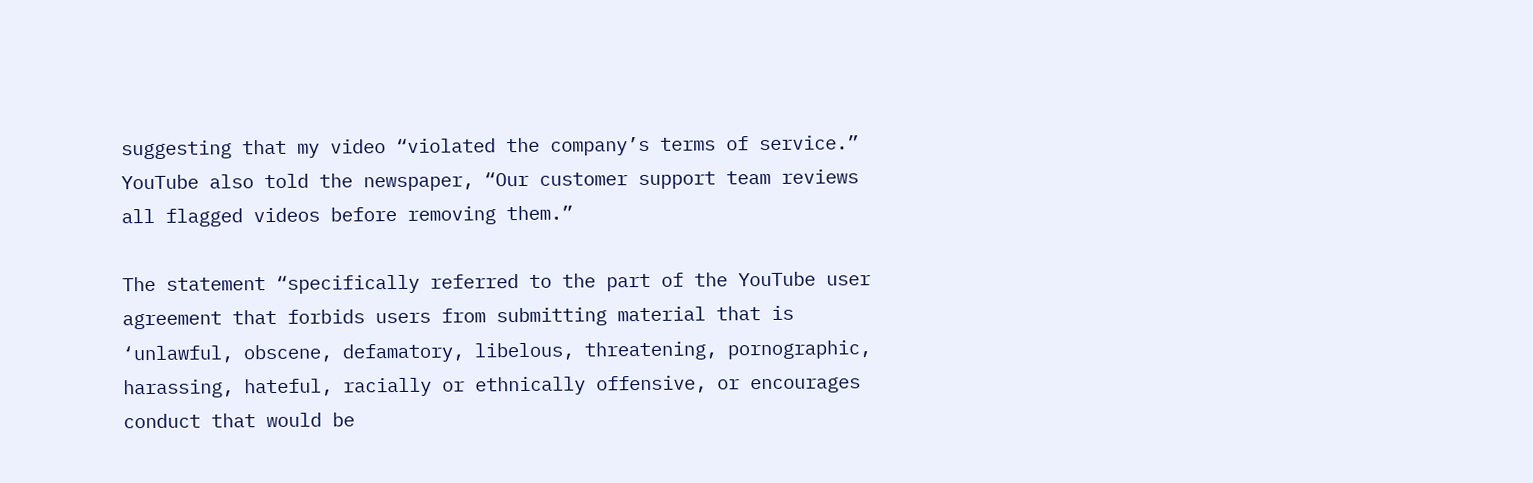suggesting that my video “violated the company’s terms of service.” YouTube also told the newspaper, “Our customer support team reviews all flagged videos before removing them.”

The statement “specifically referred to the part of the YouTube user agreement that forbids users from submitting material that is ‘unlawful, obscene, defamatory, libelous, threatening, pornographic, harassing, hateful, racially or ethnically offensive, or encourages conduct that would be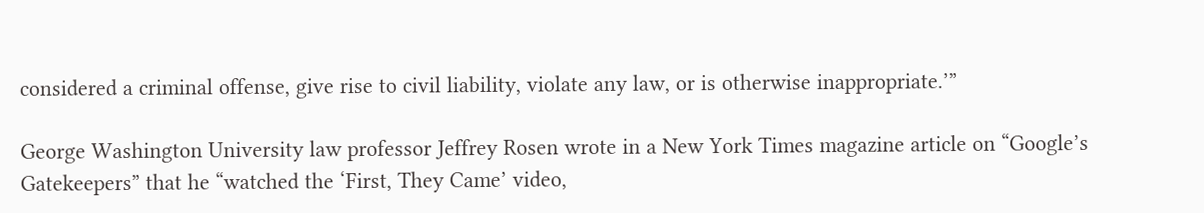considered a criminal offense, give rise to civil liability, violate any law, or is otherwise inappropriate.’”

George Washington University law professor Jeffrey Rosen wrote in a New York Times magazine article on “Google’s Gatekeepers” that he “watched the ‘First, They Came’ video,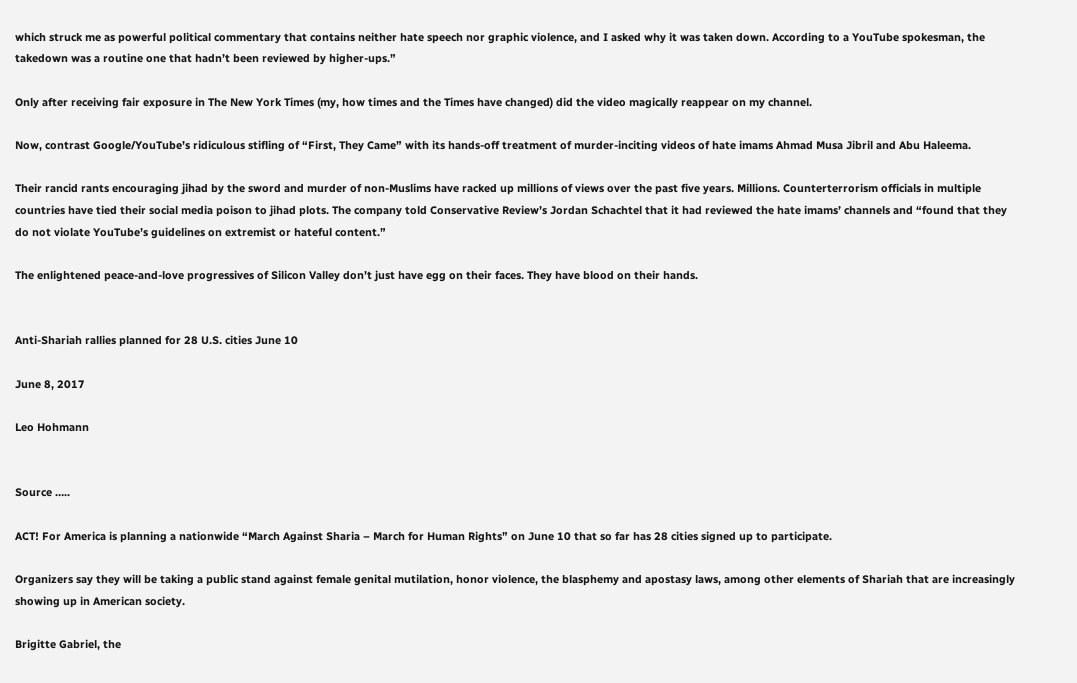which struck me as powerful political commentary that contains neither hate speech nor graphic violence, and I asked why it was taken down. According to a YouTube spokesman, the takedown was a routine one that hadn’t been reviewed by higher-ups.”

Only after receiving fair exposure in The New York Times (my, how times and the Times have changed) did the video magically reappear on my channel.

Now, contrast Google/YouTube’s ridiculous stifling of “First, They Came” with its hands-off treatment of murder-inciting videos of hate imams Ahmad Musa Jibril and Abu Haleema.

Their rancid rants encouraging jihad by the sword and murder of non-Muslims have racked up millions of views over the past five years. Millions. Counterterrorism officials in multiple countries have tied their social media poison to jihad plots. The company told Conservative Review’s Jordan Schachtel that it had reviewed the hate imams’ channels and “found that they do not violate YouTube’s guidelines on extremist or hateful content.”

The enlightened peace-and-love progressives of Silicon Valley don’t just have egg on their faces. They have blood on their hands.


Anti-Shariah rallies planned for 28 U.S. cities June 10

June 8, 2017

Leo Hohmann


Source …..

ACT! For America is planning a nationwide “March Against Sharia – March for Human Rights” on June 10 that so far has 28 cities signed up to participate.

Organizers say they will be taking a public stand against female genital mutilation, honor violence, the blasphemy and apostasy laws, among other elements of Shariah that are increasingly showing up in American society.

Brigitte Gabriel, the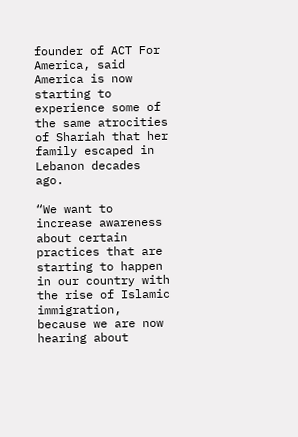founder of ACT For America, said America is now starting to experience some of the same atrocities of Shariah that her family escaped in Lebanon decades ago.

“We want to increase awareness about certain practices that are starting to happen in our country with the rise of Islamic immigration, because we are now hearing about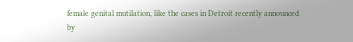female genital mutilation, like the cases in Detroit recently announced by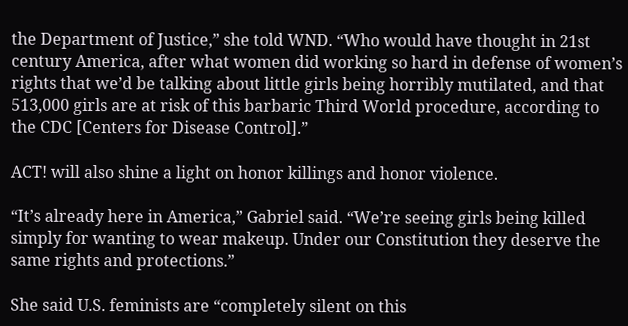the Department of Justice,” she told WND. “Who would have thought in 21st century America, after what women did working so hard in defense of women’s rights that we’d be talking about little girls being horribly mutilated, and that 513,000 girls are at risk of this barbaric Third World procedure, according to the CDC [Centers for Disease Control].”

ACT! will also shine a light on honor killings and honor violence.

“It’s already here in America,” Gabriel said. “We’re seeing girls being killed simply for wanting to wear makeup. Under our Constitution they deserve the same rights and protections.”

She said U.S. feminists are “completely silent on this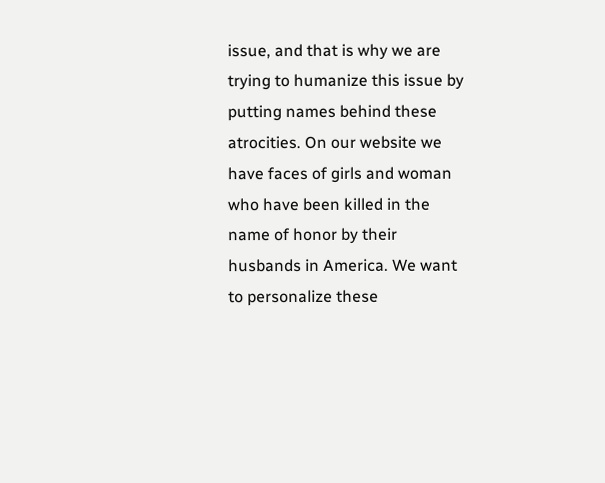issue, and that is why we are trying to humanize this issue by putting names behind these atrocities. On our website we have faces of girls and woman who have been killed in the name of honor by their husbands in America. We want to personalize these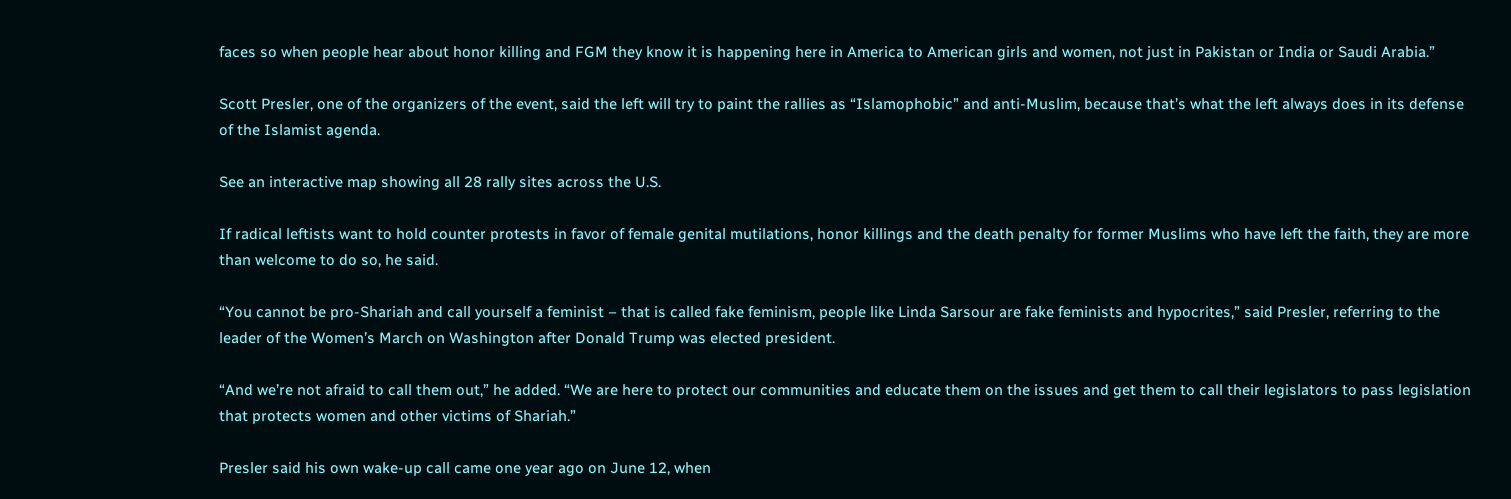faces so when people hear about honor killing and FGM they know it is happening here in America to American girls and women, not just in Pakistan or India or Saudi Arabia.”

Scott Presler, one of the organizers of the event, said the left will try to paint the rallies as “Islamophobic” and anti-Muslim, because that’s what the left always does in its defense of the Islamist agenda.

See an interactive map showing all 28 rally sites across the U.S.

If radical leftists want to hold counter protests in favor of female genital mutilations, honor killings and the death penalty for former Muslims who have left the faith, they are more than welcome to do so, he said.

“You cannot be pro-Shariah and call yourself a feminist – that is called fake feminism, people like Linda Sarsour are fake feminists and hypocrites,” said Presler, referring to the leader of the Women’s March on Washington after Donald Trump was elected president.

“And we’re not afraid to call them out,” he added. “We are here to protect our communities and educate them on the issues and get them to call their legislators to pass legislation that protects women and other victims of Shariah.”

Presler said his own wake-up call came one year ago on June 12, when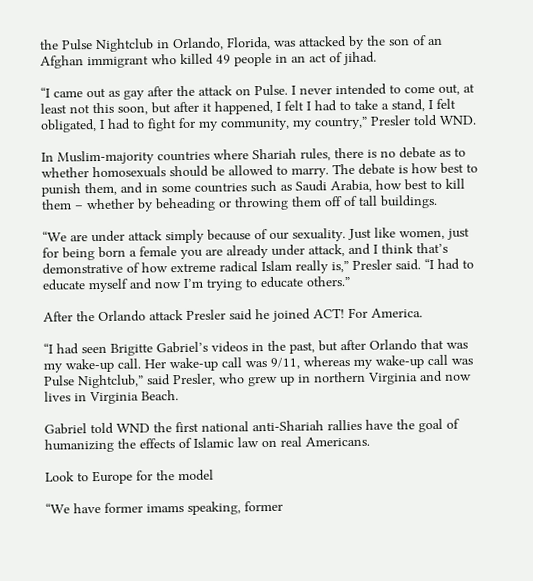the Pulse Nightclub in Orlando, Florida, was attacked by the son of an Afghan immigrant who killed 49 people in an act of jihad.

“I came out as gay after the attack on Pulse. I never intended to come out, at least not this soon, but after it happened, I felt I had to take a stand, I felt obligated, I had to fight for my community, my country,” Presler told WND.

In Muslim-majority countries where Shariah rules, there is no debate as to whether homosexuals should be allowed to marry. The debate is how best to punish them, and in some countries such as Saudi Arabia, how best to kill them – whether by beheading or throwing them off of tall buildings.

“We are under attack simply because of our sexuality. Just like women, just for being born a female you are already under attack, and I think that’s demonstrative of how extreme radical Islam really is,” Presler said. “I had to educate myself and now I’m trying to educate others.”

After the Orlando attack Presler said he joined ACT! For America.

“I had seen Brigitte Gabriel’s videos in the past, but after Orlando that was my wake-up call. Her wake-up call was 9/11, whereas my wake-up call was Pulse Nightclub,” said Presler, who grew up in northern Virginia and now lives in Virginia Beach.

Gabriel told WND the first national anti-Shariah rallies have the goal of humanizing the effects of Islamic law on real Americans.

Look to Europe for the model

“We have former imams speaking, former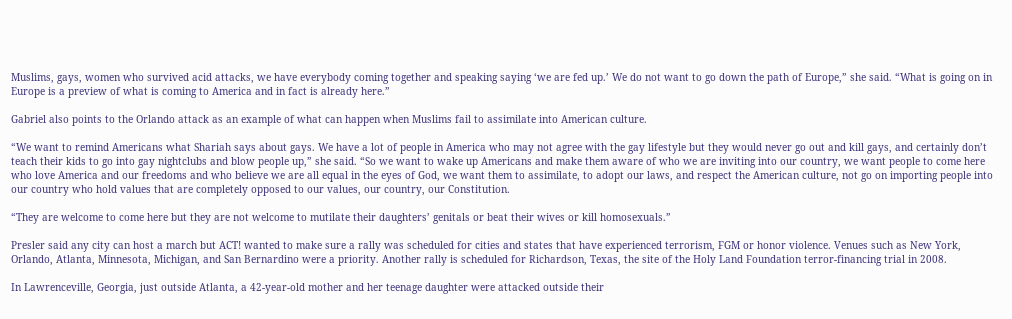Muslims, gays, women who survived acid attacks, we have everybody coming together and speaking saying ‘we are fed up.’ We do not want to go down the path of Europe,” she said. “What is going on in Europe is a preview of what is coming to America and in fact is already here.”

Gabriel also points to the Orlando attack as an example of what can happen when Muslims fail to assimilate into American culture.

“We want to remind Americans what Shariah says about gays. We have a lot of people in America who may not agree with the gay lifestyle but they would never go out and kill gays, and certainly don’t teach their kids to go into gay nightclubs and blow people up,” she said. “So we want to wake up Americans and make them aware of who we are inviting into our country, we want people to come here who love America and our freedoms and who believe we are all equal in the eyes of God, we want them to assimilate, to adopt our laws, and respect the American culture, not go on importing people into our country who hold values that are completely opposed to our values, our country, our Constitution.

“They are welcome to come here but they are not welcome to mutilate their daughters’ genitals or beat their wives or kill homosexuals.”

Presler said any city can host a march but ACT! wanted to make sure a rally was scheduled for cities and states that have experienced terrorism, FGM or honor violence. Venues such as New York, Orlando, Atlanta, Minnesota, Michigan, and San Bernardino were a priority. Another rally is scheduled for Richardson, Texas, the site of the Holy Land Foundation terror-financing trial in 2008.

In Lawrenceville, Georgia, just outside Atlanta, a 42-year-old mother and her teenage daughter were attacked outside their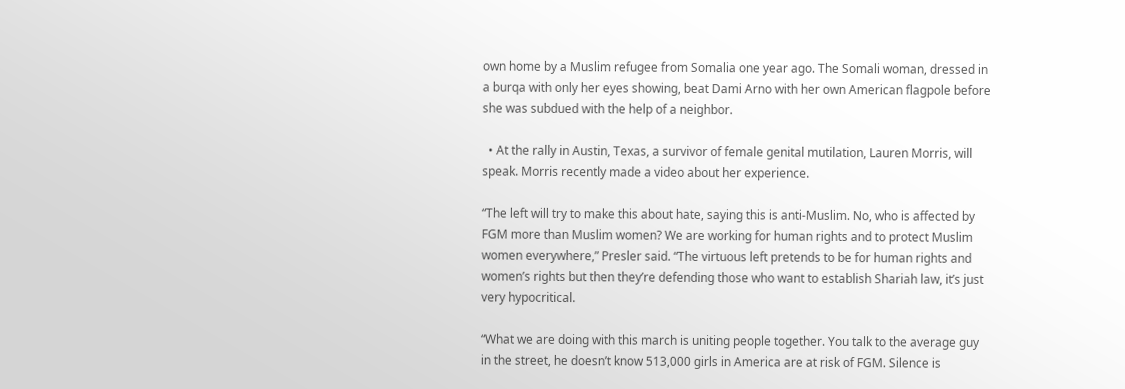own home by a Muslim refugee from Somalia one year ago. The Somali woman, dressed in a burqa with only her eyes showing, beat Dami Arno with her own American flagpole before she was subdued with the help of a neighbor.

  • At the rally in Austin, Texas, a survivor of female genital mutilation, Lauren Morris, will speak. Morris recently made a video about her experience.

“The left will try to make this about hate, saying this is anti-Muslim. No, who is affected by FGM more than Muslim women? We are working for human rights and to protect Muslim women everywhere,” Presler said. “The virtuous left pretends to be for human rights and women’s rights but then they’re defending those who want to establish Shariah law, it’s just very hypocritical.

“What we are doing with this march is uniting people together. You talk to the average guy in the street, he doesn’t know 513,000 girls in America are at risk of FGM. Silence is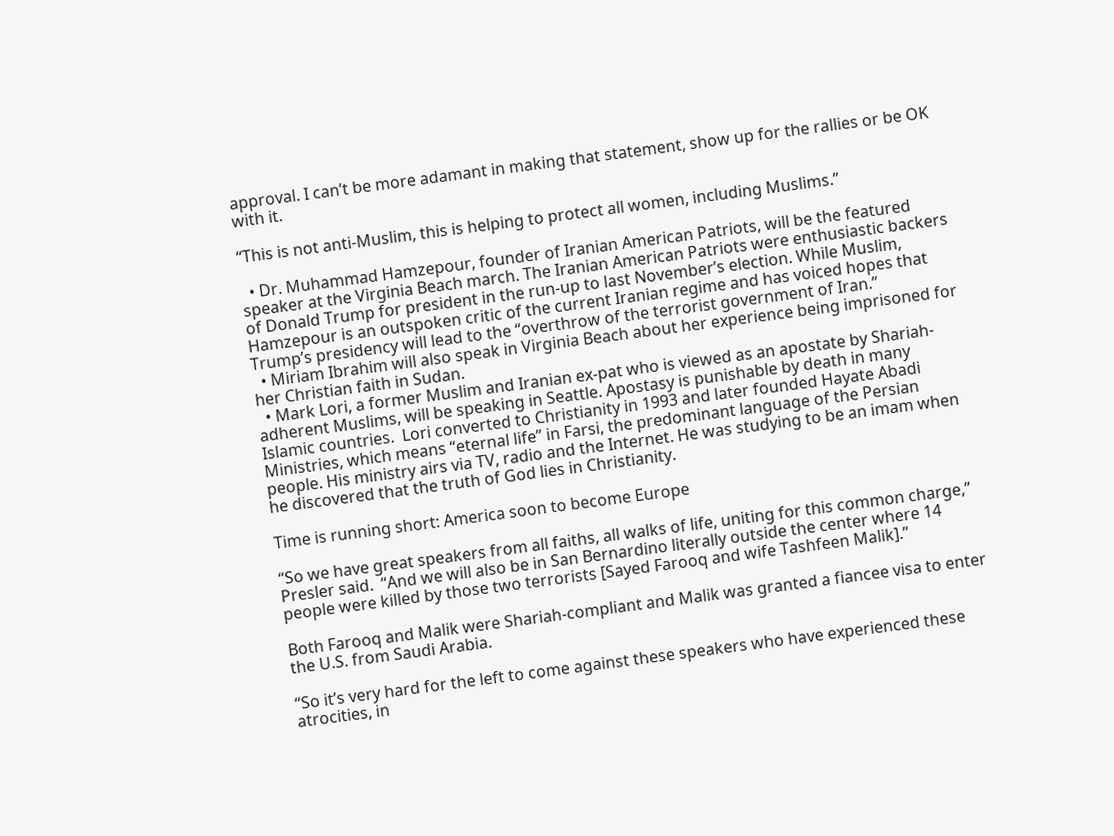approval. I can’t be more adamant in making that statement, show up for the rallies or be OK with it.

“This is not anti-Muslim, this is helping to protect all women, including Muslims.”

  • Dr. Muhammad Hamzepour, founder of Iranian American Patriots, will be the featured speaker at the Virginia Beach march. The Iranian American Patriots were enthusiastic backers of Donald Trump for president in the run-up to last November’s election. While Muslim, Hamzepour is an outspoken critic of the current Iranian regime and has voiced hopes that Trump’s presidency will lead to the “overthrow of the terrorist government of Iran.”
  • Miriam Ibrahim will also speak in Virginia Beach about her experience being imprisoned for her Christian faith in Sudan.
  • Mark Lori, a former Muslim and Iranian ex-pat who is viewed as an apostate by Shariah-adherent Muslims, will be speaking in Seattle. Apostasy is punishable by death in many Islamic countries.  Lori converted to Christianity in 1993 and later founded Hayate Abadi Ministries, which means “eternal life” in Farsi, the predominant language of the Persian people. His ministry airs via TV, radio and the Internet. He was studying to be an imam when he discovered that the truth of God lies in Christianity.

Time is running short: America soon to become Europe

“So we have great speakers from all faiths, all walks of life, uniting for this common charge,” Presler said.  “And we will also be in San Bernardino literally outside the center where 14 people were killed by those two terrorists [Sayed Farooq and wife Tashfeen Malik].”

Both Farooq and Malik were Shariah-compliant and Malik was granted a fiancee visa to enter the U.S. from Saudi Arabia.

“So it’s very hard for the left to come against these speakers who have experienced these atrocities, in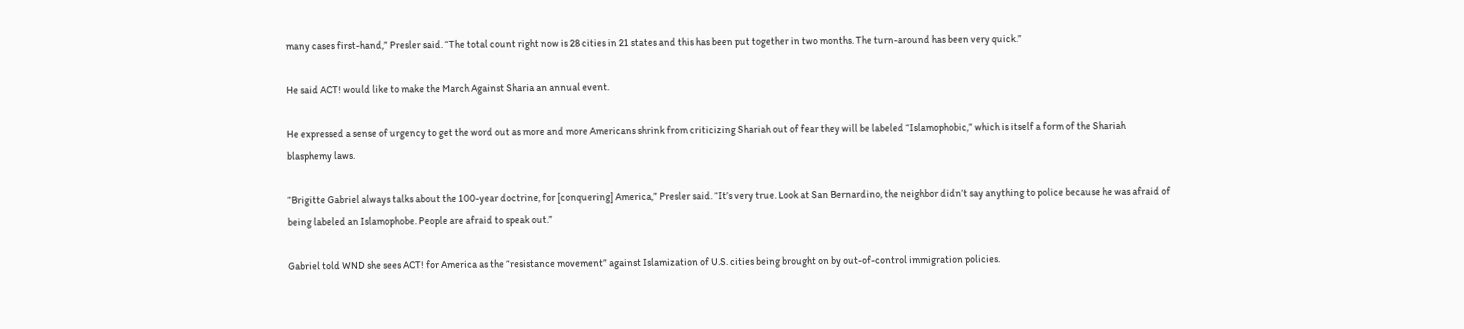many cases first-hand,” Presler said. “The total count right now is 28 cities in 21 states and this has been put together in two months. The turn-around has been very quick.”

He said ACT! would like to make the March Against Sharia an annual event.

He expressed a sense of urgency to get the word out as more and more Americans shrink from criticizing Shariah out of fear they will be labeled “Islamophobic,” which is itself a form of the Shariah blasphemy laws.

“Brigitte Gabriel always talks about the 100-year doctrine, for [conquering] America,” Presler said. “It’s very true. Look at San Bernardino, the neighbor didn’t say anything to police because he was afraid of being labeled an Islamophobe. People are afraid to speak out.”

Gabriel told WND she sees ACT! for America as the “resistance movement” against Islamization of U.S. cities being brought on by out-of-control immigration policies.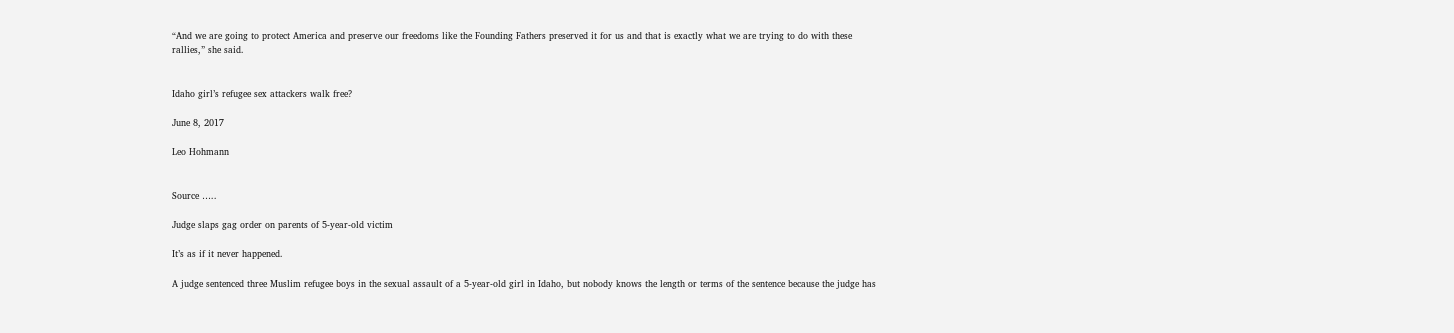“And we are going to protect America and preserve our freedoms like the Founding Fathers preserved it for us and that is exactly what we are trying to do with these rallies,” she said.


Idaho girl’s refugee sex attackers walk free?

June 8, 2017

Leo Hohmann


Source …..

Judge slaps gag order on parents of 5-year-old victim

It’s as if it never happened.

A judge sentenced three Muslim refugee boys in the sexual assault of a 5-year-old girl in Idaho, but nobody knows the length or terms of the sentence because the judge has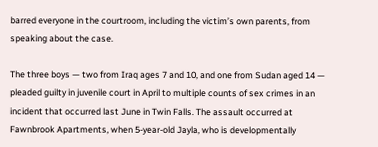barred everyone in the courtroom, including the victim’s own parents, from speaking about the case.

The three boys — two from Iraq ages 7 and 10, and one from Sudan aged 14 — pleaded guilty in juvenile court in April to multiple counts of sex crimes in an incident that occurred last June in Twin Falls. The assault occurred at Fawnbrook Apartments, when 5-year-old Jayla, who is developmentally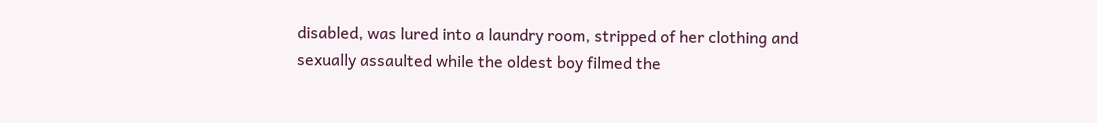disabled, was lured into a laundry room, stripped of her clothing and sexually assaulted while the oldest boy filmed the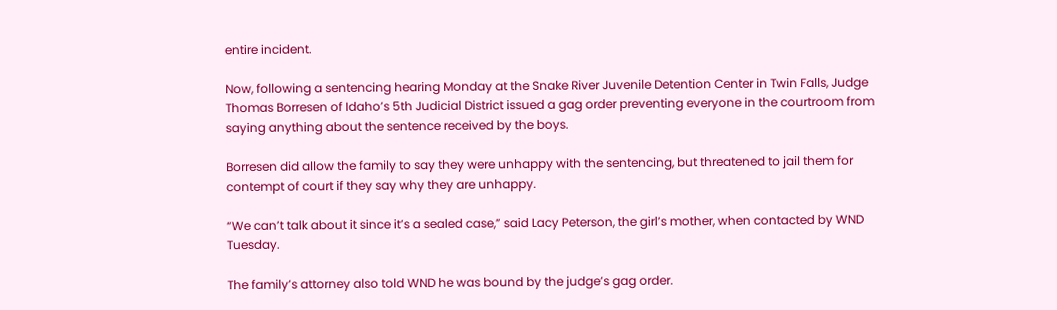entire incident.

Now, following a sentencing hearing Monday at the Snake River Juvenile Detention Center in Twin Falls, Judge Thomas Borresen of Idaho’s 5th Judicial District issued a gag order preventing everyone in the courtroom from saying anything about the sentence received by the boys.

Borresen did allow the family to say they were unhappy with the sentencing, but threatened to jail them for contempt of court if they say why they are unhappy.

“We can’t talk about it since it’s a sealed case,” said Lacy Peterson, the girl’s mother, when contacted by WND Tuesday.

The family’s attorney also told WND he was bound by the judge’s gag order.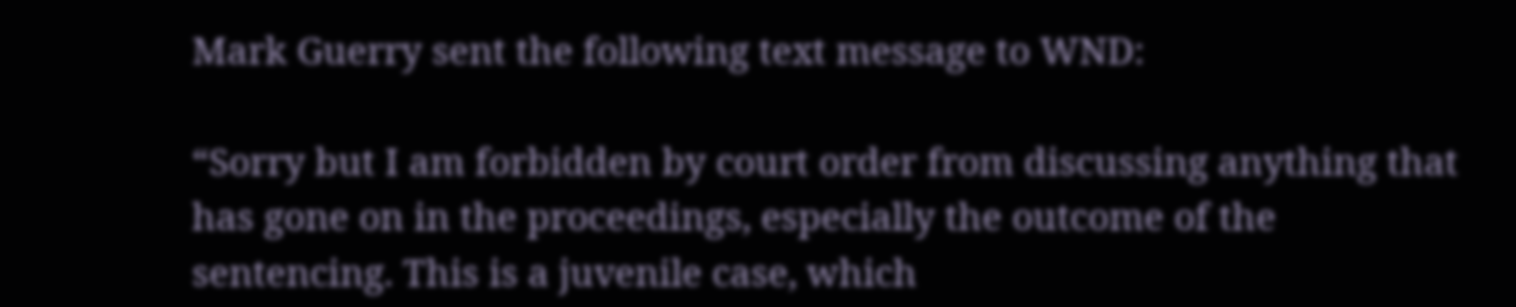Mark Guerry sent the following text message to WND:

“Sorry but I am forbidden by court order from discussing anything that has gone on in the proceedings, especially the outcome of the sentencing. This is a juvenile case, which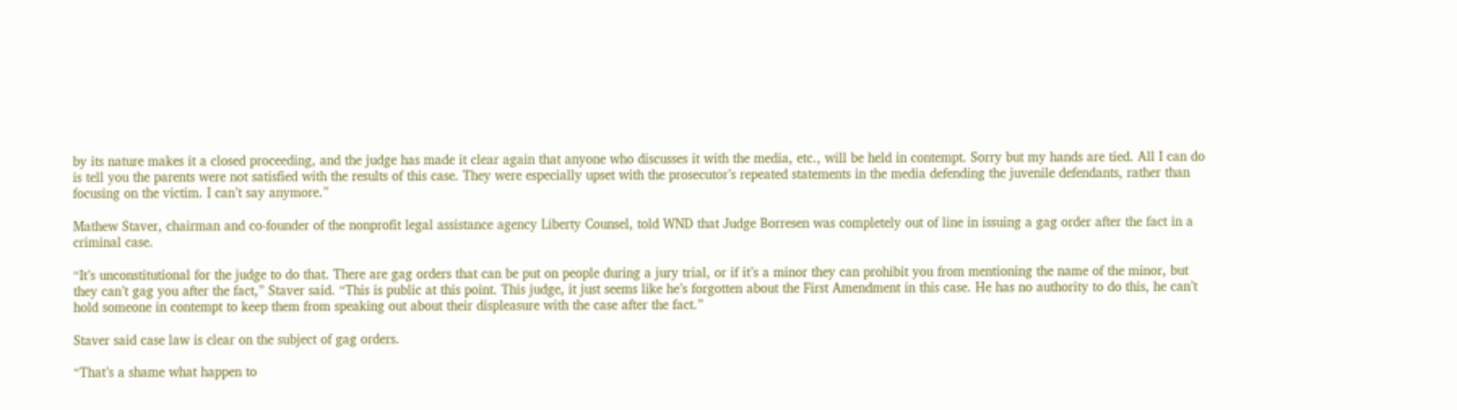by its nature makes it a closed proceeding, and the judge has made it clear again that anyone who discusses it with the media, etc., will be held in contempt. Sorry but my hands are tied. All I can do is tell you the parents were not satisfied with the results of this case. They were especially upset with the prosecutor’s repeated statements in the media defending the juvenile defendants, rather than focusing on the victim. I can’t say anymore.”

Mathew Staver, chairman and co-founder of the nonprofit legal assistance agency Liberty Counsel, told WND that Judge Borresen was completely out of line in issuing a gag order after the fact in a criminal case.

“It’s unconstitutional for the judge to do that. There are gag orders that can be put on people during a jury trial, or if it’s a minor they can prohibit you from mentioning the name of the minor, but they can’t gag you after the fact,” Staver said. “This is public at this point. This judge, it just seems like he’s forgotten about the First Amendment in this case. He has no authority to do this, he can’t hold someone in contempt to keep them from speaking out about their displeasure with the case after the fact.”

Staver said case law is clear on the subject of gag orders.

“That’s a shame what happen to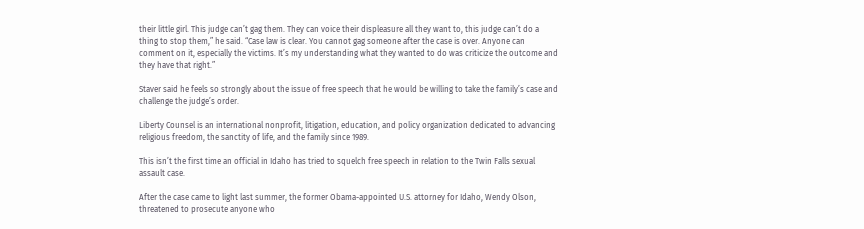their little girl. This judge can’t gag them. They can voice their displeasure all they want to, this judge can’t do a thing to stop them,” he said. “Case law is clear. You cannot gag someone after the case is over. Anyone can comment on it, especially the victims. It’s my understanding what they wanted to do was criticize the outcome and they have that right.”

Staver said he feels so strongly about the issue of free speech that he would be willing to take the family’s case and challenge the judge’s order.

Liberty Counsel is an international nonprofit, litigation, education, and policy organization dedicated to advancing religious freedom, the sanctity of life, and the family since 1989.

This isn’t the first time an official in Idaho has tried to squelch free speech in relation to the Twin Falls sexual assault case.

After the case came to light last summer, the former Obama-appointed U.S. attorney for Idaho, Wendy Olson, threatened to prosecute anyone who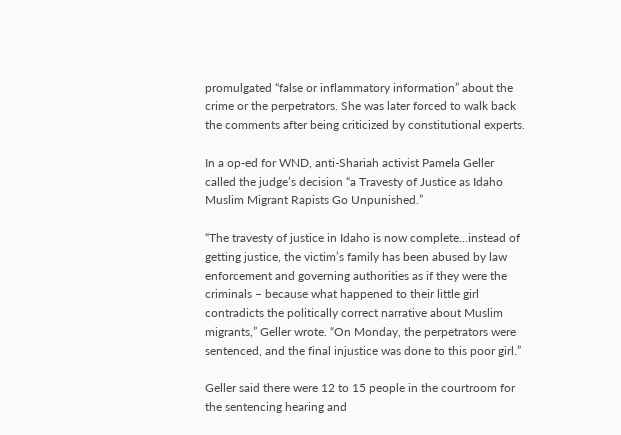promulgated “false or inflammatory information” about the crime or the perpetrators. She was later forced to walk back the comments after being criticized by constitutional experts.

In a op-ed for WND, anti-Shariah activist Pamela Geller called the judge’s decision “a Travesty of Justice as Idaho Muslim Migrant Rapists Go Unpunished.”

“The travesty of justice in Idaho is now complete…instead of getting justice, the victim’s family has been abused by law enforcement and governing authorities as if they were the criminals – because what happened to their little girl contradicts the politically correct narrative about Muslim migrants,” Geller wrote. “On Monday, the perpetrators were sentenced, and the final injustice was done to this poor girl.”

Geller said there were 12 to 15 people in the courtroom for the sentencing hearing and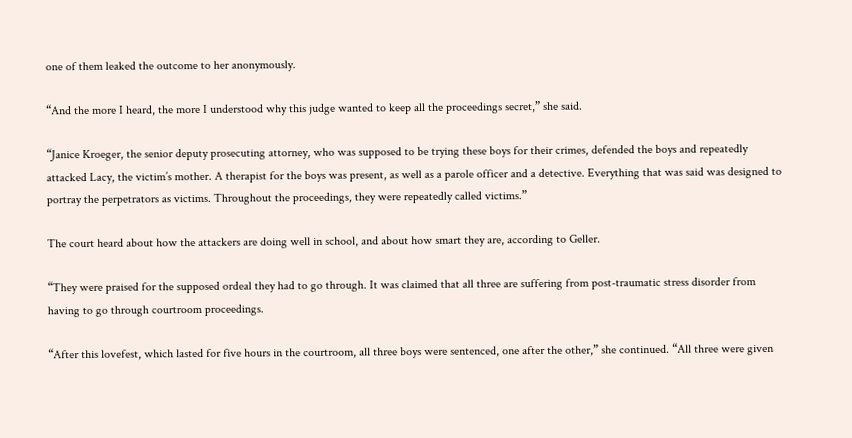one of them leaked the outcome to her anonymously.

“And the more I heard, the more I understood why this judge wanted to keep all the proceedings secret,” she said.

“Janice Kroeger, the senior deputy prosecuting attorney, who was supposed to be trying these boys for their crimes, defended the boys and repeatedly attacked Lacy, the victim’s mother. A therapist for the boys was present, as well as a parole officer and a detective. Everything that was said was designed to portray the perpetrators as victims. Throughout the proceedings, they were repeatedly called victims.”

The court heard about how the attackers are doing well in school, and about how smart they are, according to Geller.

“They were praised for the supposed ordeal they had to go through. It was claimed that all three are suffering from post-traumatic stress disorder from having to go through courtroom proceedings.

“After this lovefest, which lasted for five hours in the courtroom, all three boys were sentenced, one after the other,” she continued. “All three were given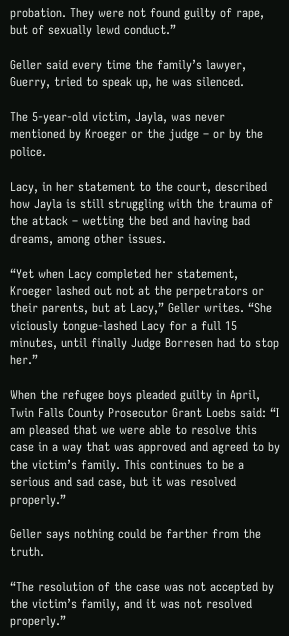probation. They were not found guilty of rape, but of sexually lewd conduct.”

Geller said every time the family’s lawyer, Guerry, tried to speak up, he was silenced.

The 5-year-old victim, Jayla, was never mentioned by Kroeger or the judge – or by the police.

Lacy, in her statement to the court, described how Jayla is still struggling with the trauma of the attack – wetting the bed and having bad dreams, among other issues.

“Yet when Lacy completed her statement, Kroeger lashed out not at the perpetrators or their parents, but at Lacy,” Geller writes. “She viciously tongue-lashed Lacy for a full 15 minutes, until finally Judge Borresen had to stop her.”

When the refugee boys pleaded guilty in April, Twin Falls County Prosecutor Grant Loebs said: “I am pleased that we were able to resolve this case in a way that was approved and agreed to by the victim’s family. This continues to be a serious and sad case, but it was resolved properly.”

Geller says nothing could be farther from the truth.

“The resolution of the case was not accepted by the victim’s family, and it was not resolved properly.”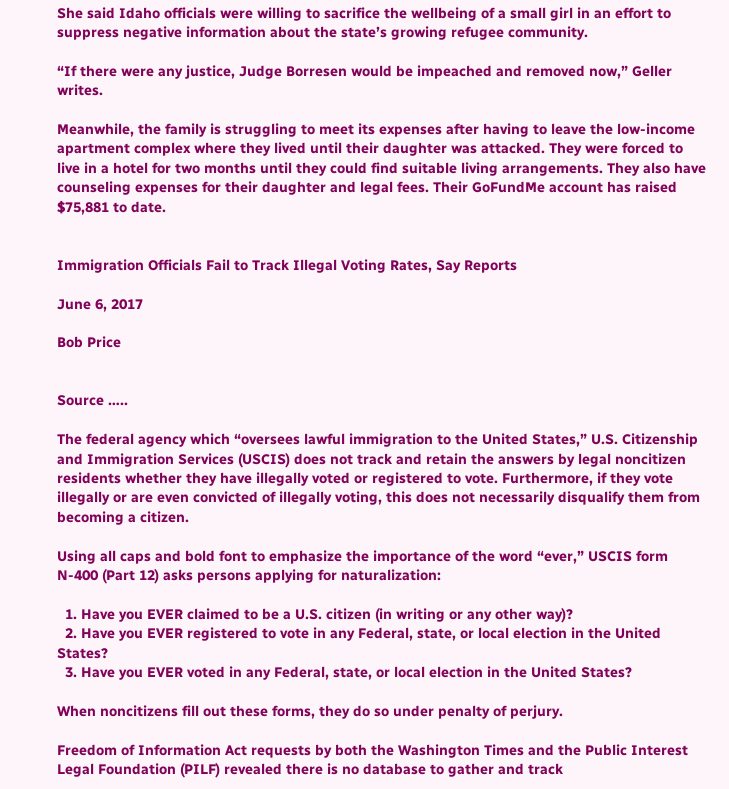She said Idaho officials were willing to sacrifice the wellbeing of a small girl in an effort to suppress negative information about the state’s growing refugee community.

“If there were any justice, Judge Borresen would be impeached and removed now,” Geller writes.

Meanwhile, the family is struggling to meet its expenses after having to leave the low-income apartment complex where they lived until their daughter was attacked. They were forced to live in a hotel for two months until they could find suitable living arrangements. They also have counseling expenses for their daughter and legal fees. Their GoFundMe account has raised $75,881 to date.


Immigration Officials Fail to Track Illegal Voting Rates, Say Reports

June 6, 2017

Bob Price


Source …..

The federal agency which “oversees lawful immigration to the United States,” U.S. Citizenship and Immigration Services (USCIS) does not track and retain the answers by legal noncitizen residents whether they have illegally voted or registered to vote. Furthermore, if they vote illegally or are even convicted of illegally voting, this does not necessarily disqualify them from becoming a citizen.

Using all caps and bold font to emphasize the importance of the word “ever,” USCIS form N-400 (Part 12) asks persons applying for naturalization:

  1. Have you EVER claimed to be a U.S. citizen (in writing or any other way)?
  2. Have you EVER registered to vote in any Federal, state, or local election in the United States?
  3. Have you EVER voted in any Federal, state, or local election in the United States?

When noncitizens fill out these forms, they do so under penalty of perjury.

Freedom of Information Act requests by both the Washington Times and the Public Interest Legal Foundation (PILF) revealed there is no database to gather and track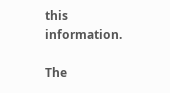this information.

The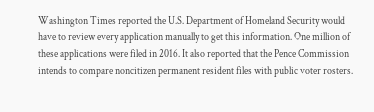Washington Times reported the U.S. Department of Homeland Security would have to review every application manually to get this information. One million of these applications were filed in 2016. It also reported that the Pence Commission intends to compare noncitizen permanent resident files with public voter rosters.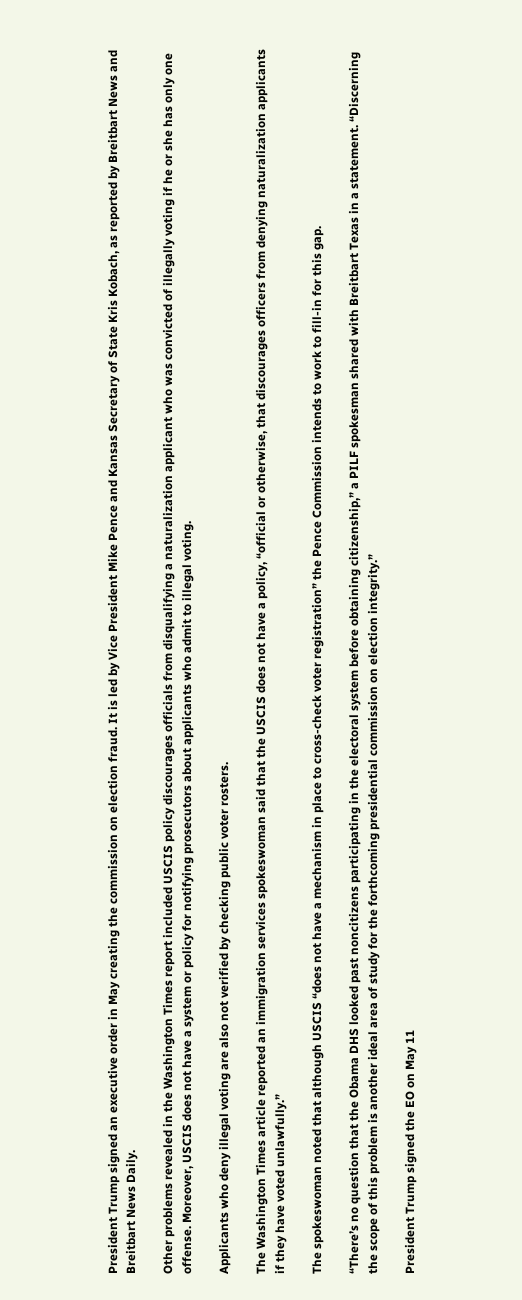President Trump signed an executive order in May creating the commission on election fraud. It is led by Vice President Mike Pence and Kansas Secretary of State Kris Kobach, as reported by Breitbart News and Breitbart News Daily.

Other problems revealed in the Washington Times report included USCIS policy discourages officials from disqualifying a naturalization applicant who was convicted of illegally voting if he or she has only one offense. Moreover, USCIS does not have a system or policy for notifying prosecutors about applicants who admit to illegal voting.

Applicants who deny illegal voting are also not verified by checking public voter rosters.

The Washington Times article reported an immigration services spokeswoman said that the USCIS does not have a policy, “official or otherwise, that discourages officers from denying naturalization applicants if they have voted unlawfully.”

The spokeswoman noted that although USCIS “does not have a mechanism in place to cross-check voter registration” the Pence Commission intends to work to fill-in for this gap.

“There’s no question that the Obama DHS looked past noncitizens participating in the electoral system before obtaining citizenship,” a PILF spokesman shared with Breitbart Texas in a statement. “Discerning the scope of this problem is another ideal area of study for the forthcoming presidential commission on election integrity.”

President Trump signed the EO on May 11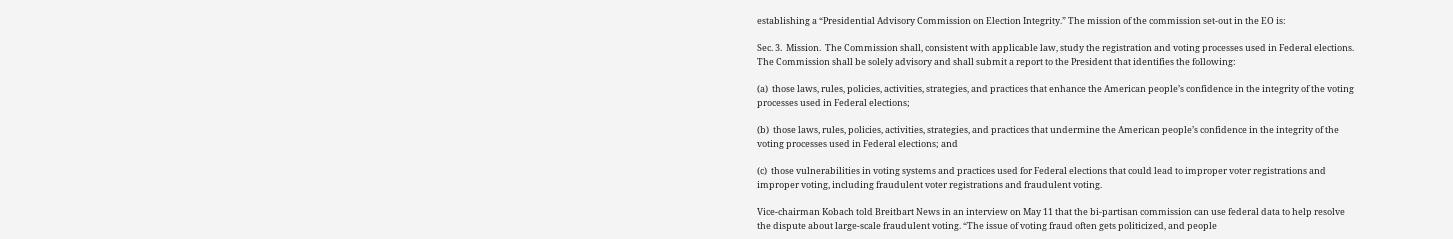establishing a “Presidential Advisory Commission on Election Integrity.” The mission of the commission set-out in the EO is:

Sec. 3.  Mission.  The Commission shall, consistent with applicable law, study the registration and voting processes used in Federal elections.  The Commission shall be solely advisory and shall submit a report to the President that identifies the following:

(a)  those laws, rules, policies, activities, strategies, and practices that enhance the American people’s confidence in the integrity of the voting processes used in Federal elections;

(b)  those laws, rules, policies, activities, strategies, and practices that undermine the American people’s confidence in the integrity of the voting processes used in Federal elections; and

(c)  those vulnerabilities in voting systems and practices used for Federal elections that could lead to improper voter registrations and improper voting, including fraudulent voter registrations and fraudulent voting.

Vice-chairman Kobach told Breitbart News in an interview on May 11 that the bi-partisan commission can use federal data to help resolve the dispute about large-scale fraudulent voting. “The issue of voting fraud often gets politicized, and people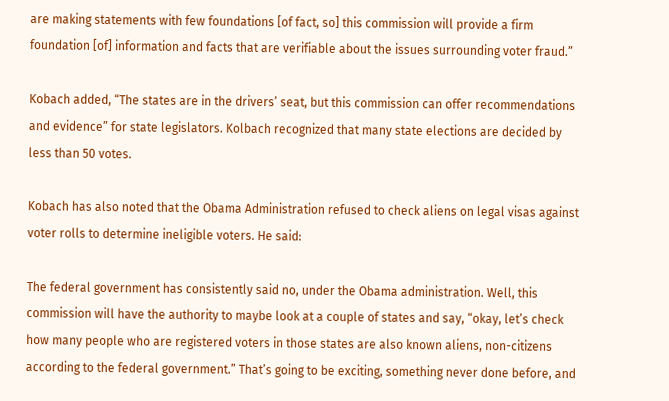are making statements with few foundations [of fact, so] this commission will provide a firm foundation [of] information and facts that are verifiable about the issues surrounding voter fraud.”

Kobach added, “The states are in the drivers’ seat, but this commission can offer recommendations and evidence” for state legislators. Kolbach recognized that many state elections are decided by less than 50 votes.

Kobach has also noted that the Obama Administration refused to check aliens on legal visas against voter rolls to determine ineligible voters. He said:

The federal government has consistently said no, under the Obama administration. Well, this commission will have the authority to maybe look at a couple of states and say, “okay, let’s check how many people who are registered voters in those states are also known aliens, non-citizens according to the federal government.” That’s going to be exciting, something never done before, and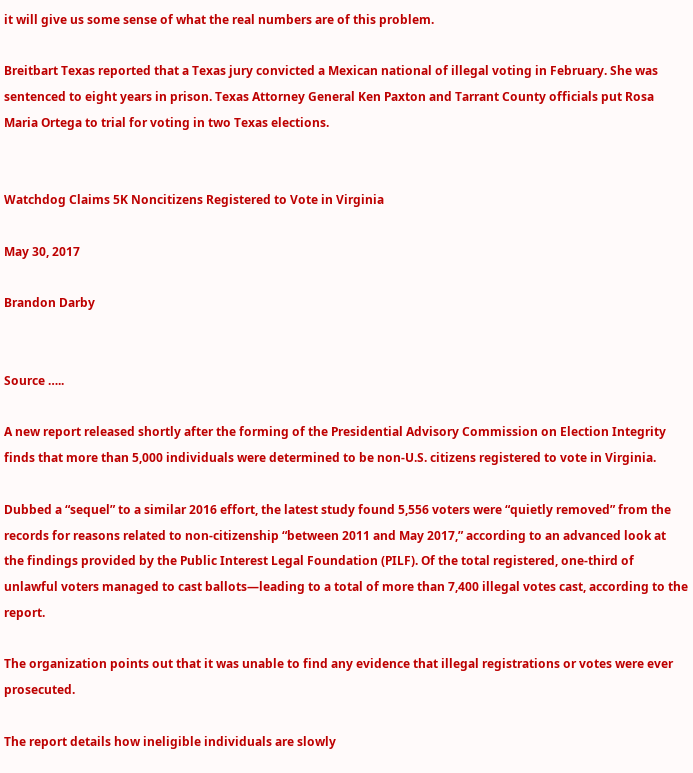it will give us some sense of what the real numbers are of this problem.

Breitbart Texas reported that a Texas jury convicted a Mexican national of illegal voting in February. She was sentenced to eight years in prison. Texas Attorney General Ken Paxton and Tarrant County officials put Rosa Maria Ortega to trial for voting in two Texas elections.


Watchdog Claims 5K Noncitizens Registered to Vote in Virginia

May 30, 2017

Brandon Darby


Source …..

A new report released shortly after the forming of the Presidential Advisory Commission on Election Integrity finds that more than 5,000 individuals were determined to be non-U.S. citizens registered to vote in Virginia.

Dubbed a “sequel” to a similar 2016 effort, the latest study found 5,556 voters were “quietly removed” from the records for reasons related to non-citizenship “between 2011 and May 2017,” according to an advanced look at the findings provided by the Public Interest Legal Foundation (PILF). Of the total registered, one-third of unlawful voters managed to cast ballots—leading to a total of more than 7,400 illegal votes cast, according to the report.

The organization points out that it was unable to find any evidence that illegal registrations or votes were ever prosecuted.

The report details how ineligible individuals are slowly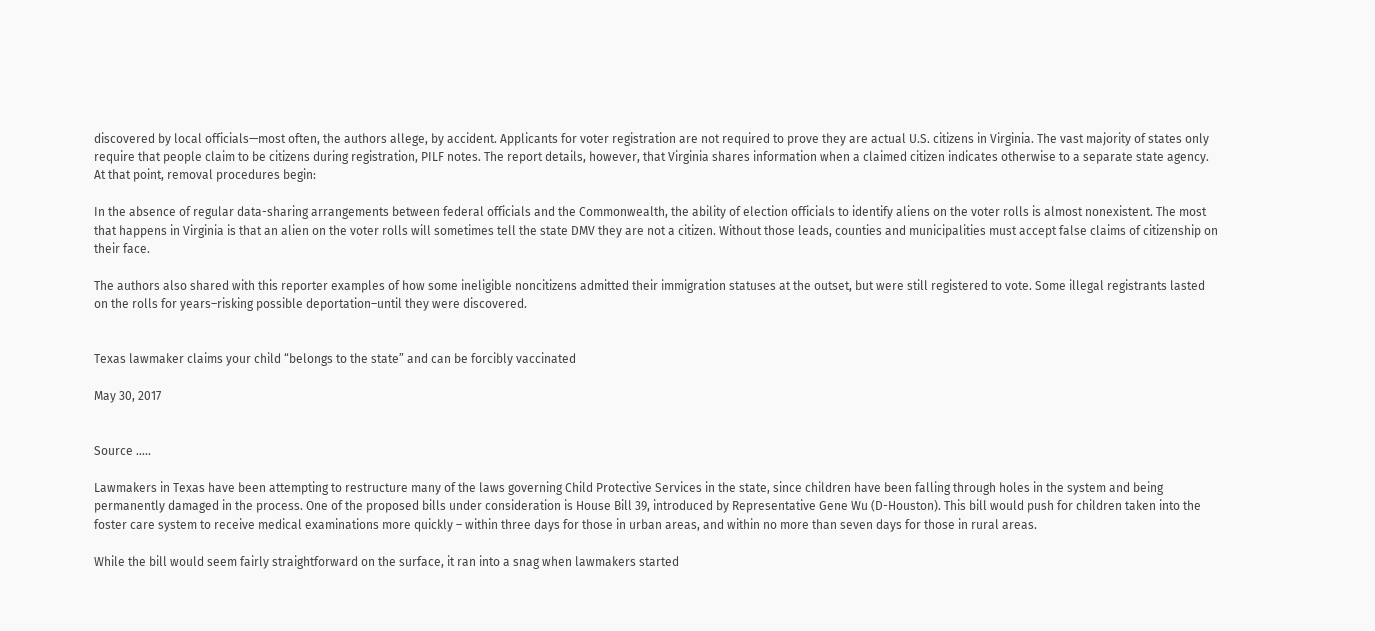discovered by local officials—most often, the authors allege, by accident. Applicants for voter registration are not required to prove they are actual U.S. citizens in Virginia. The vast majority of states only require that people claim to be citizens during registration, PILF notes. The report details, however, that Virginia shares information when a claimed citizen indicates otherwise to a separate state agency. At that point, removal procedures begin:

In the absence of regular data-sharing arrangements between federal officials and the Commonwealth, the ability of election officials to identify aliens on the voter rolls is almost nonexistent. The most that happens in Virginia is that an alien on the voter rolls will sometimes tell the state DMV they are not a citizen. Without those leads, counties and municipalities must accept false claims of citizenship on their face.

The authors also shared with this reporter examples of how some ineligible noncitizens admitted their immigration statuses at the outset, but were still registered to vote. Some illegal registrants lasted on the rolls for years–risking possible deportation–until they were discovered.


Texas lawmaker claims your child “belongs to the state” and can be forcibly vaccinated

May 30, 2017


Source …..

Lawmakers in Texas have been attempting to restructure many of the laws governing Child Protective Services in the state, since children have been falling through holes in the system and being permanently damaged in the process. One of the proposed bills under consideration is House Bill 39, introduced by Representative Gene Wu (D-Houston). This bill would push for children taken into the foster care system to receive medical examinations more quickly – within three days for those in urban areas, and within no more than seven days for those in rural areas.

While the bill would seem fairly straightforward on the surface, it ran into a snag when lawmakers started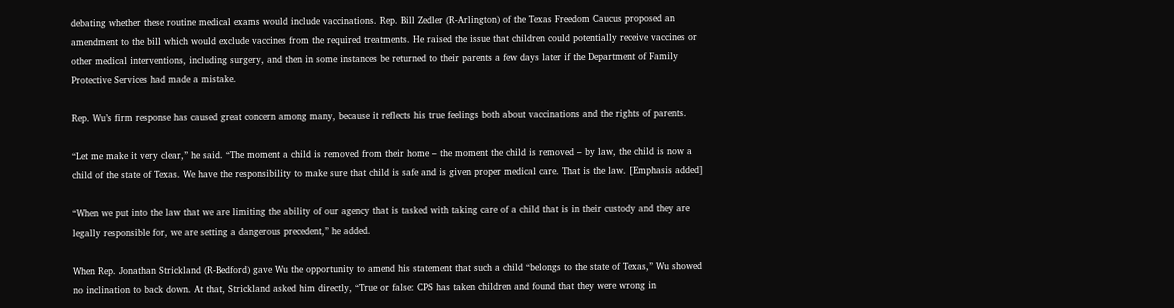debating whether these routine medical exams would include vaccinations. Rep. Bill Zedler (R-Arlington) of the Texas Freedom Caucus proposed an amendment to the bill which would exclude vaccines from the required treatments. He raised the issue that children could potentially receive vaccines or other medical interventions, including surgery, and then in some instances be returned to their parents a few days later if the Department of Family Protective Services had made a mistake.

Rep. Wu’s firm response has caused great concern among many, because it reflects his true feelings both about vaccinations and the rights of parents.

“Let me make it very clear,” he said. “The moment a child is removed from their home – the moment the child is removed – by law, the child is now a child of the state of Texas. We have the responsibility to make sure that child is safe and is given proper medical care. That is the law. [Emphasis added]

“When we put into the law that we are limiting the ability of our agency that is tasked with taking care of a child that is in their custody and they are legally responsible for, we are setting a dangerous precedent,” he added.

When Rep. Jonathan Strickland (R-Bedford) gave Wu the opportunity to amend his statement that such a child “belongs to the state of Texas,” Wu showed no inclination to back down. At that, Strickland asked him directly, “True or false: CPS has taken children and found that they were wrong in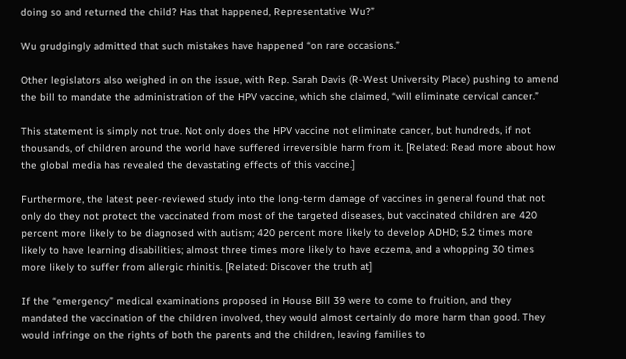doing so and returned the child? Has that happened, Representative Wu?”

Wu grudgingly admitted that such mistakes have happened “on rare occasions.”

Other legislators also weighed in on the issue, with Rep. Sarah Davis (R-West University Place) pushing to amend the bill to mandate the administration of the HPV vaccine, which she claimed, “will eliminate cervical cancer.”

This statement is simply not true. Not only does the HPV vaccine not eliminate cancer, but hundreds, if not thousands, of children around the world have suffered irreversible harm from it. [Related: Read more about how the global media has revealed the devastating effects of this vaccine.]

Furthermore, the latest peer-reviewed study into the long-term damage of vaccines in general found that not only do they not protect the vaccinated from most of the targeted diseases, but vaccinated children are 420 percent more likely to be diagnosed with autism; 420 percent more likely to develop ADHD; 5.2 times more likely to have learning disabilities; almost three times more likely to have eczema, and a whopping 30 times more likely to suffer from allergic rhinitis. [Related: Discover the truth at]

If the “emergency” medical examinations proposed in House Bill 39 were to come to fruition, and they mandated the vaccination of the children involved, they would almost certainly do more harm than good. They would infringe on the rights of both the parents and the children, leaving families to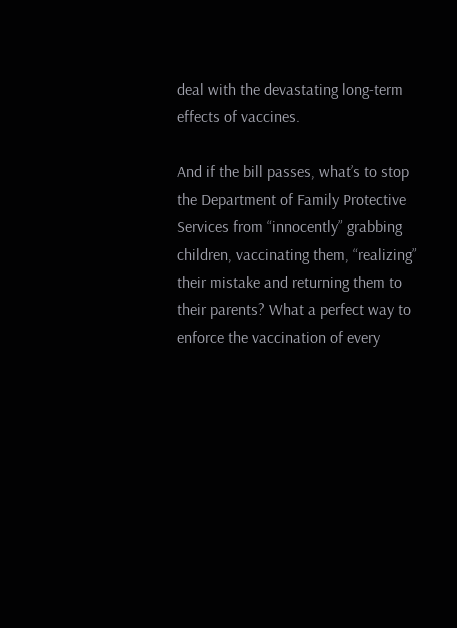deal with the devastating long-term effects of vaccines.

And if the bill passes, what’s to stop the Department of Family Protective Services from “innocently” grabbing children, vaccinating them, “realizing” their mistake and returning them to their parents? What a perfect way to enforce the vaccination of every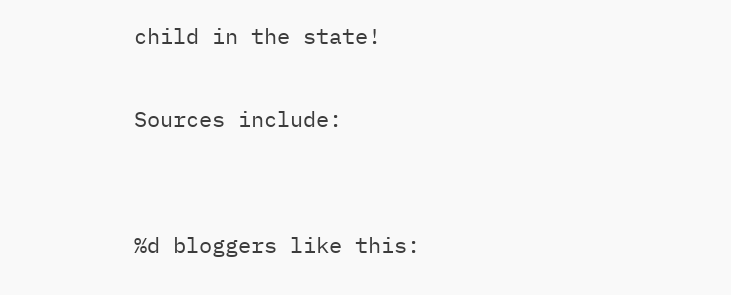child in the state!

Sources include:


%d bloggers like this: